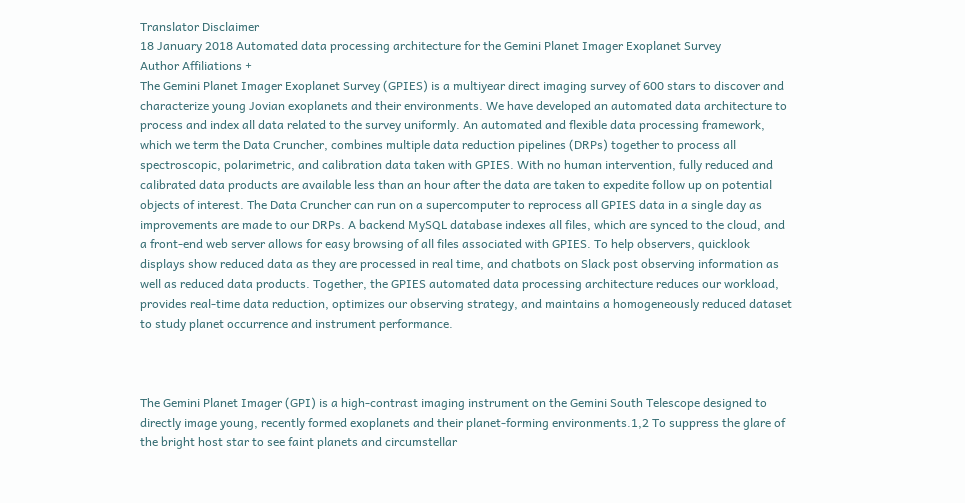Translator Disclaimer
18 January 2018 Automated data processing architecture for the Gemini Planet Imager Exoplanet Survey
Author Affiliations +
The Gemini Planet Imager Exoplanet Survey (GPIES) is a multiyear direct imaging survey of 600 stars to discover and characterize young Jovian exoplanets and their environments. We have developed an automated data architecture to process and index all data related to the survey uniformly. An automated and flexible data processing framework, which we term the Data Cruncher, combines multiple data reduction pipelines (DRPs) together to process all spectroscopic, polarimetric, and calibration data taken with GPIES. With no human intervention, fully reduced and calibrated data products are available less than an hour after the data are taken to expedite follow up on potential objects of interest. The Data Cruncher can run on a supercomputer to reprocess all GPIES data in a single day as improvements are made to our DRPs. A backend MySQL database indexes all files, which are synced to the cloud, and a front-end web server allows for easy browsing of all files associated with GPIES. To help observers, quicklook displays show reduced data as they are processed in real time, and chatbots on Slack post observing information as well as reduced data products. Together, the GPIES automated data processing architecture reduces our workload, provides real-time data reduction, optimizes our observing strategy, and maintains a homogeneously reduced dataset to study planet occurrence and instrument performance.



The Gemini Planet Imager (GPI) is a high-contrast imaging instrument on the Gemini South Telescope designed to directly image young, recently formed exoplanets and their planet-forming environments.1,2 To suppress the glare of the bright host star to see faint planets and circumstellar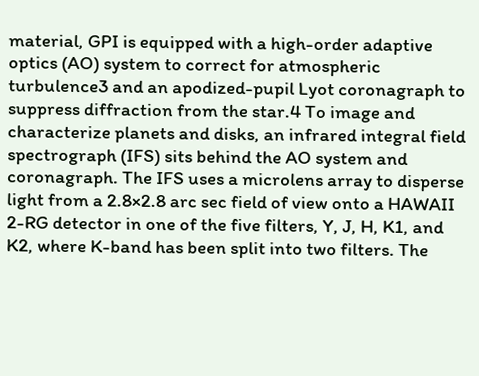material, GPI is equipped with a high-order adaptive optics (AO) system to correct for atmospheric turbulence3 and an apodized-pupil Lyot coronagraph to suppress diffraction from the star.4 To image and characterize planets and disks, an infrared integral field spectrograph (IFS) sits behind the AO system and coronagraph. The IFS uses a microlens array to disperse light from a 2.8×2.8 arc sec field of view onto a HAWAII 2-RG detector in one of the five filters, Y, J, H, K1, and K2, where K-band has been split into two filters. The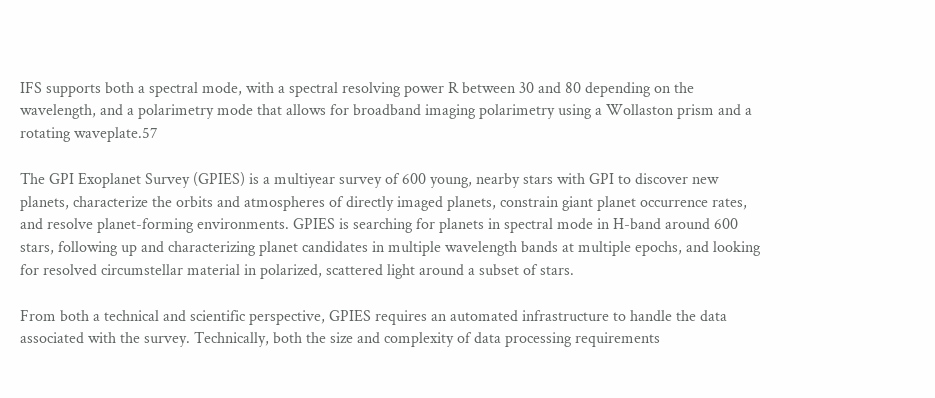IFS supports both a spectral mode, with a spectral resolving power R between 30 and 80 depending on the wavelength, and a polarimetry mode that allows for broadband imaging polarimetry using a Wollaston prism and a rotating waveplate.57

The GPI Exoplanet Survey (GPIES) is a multiyear survey of 600 young, nearby stars with GPI to discover new planets, characterize the orbits and atmospheres of directly imaged planets, constrain giant planet occurrence rates, and resolve planet-forming environments. GPIES is searching for planets in spectral mode in H-band around 600 stars, following up and characterizing planet candidates in multiple wavelength bands at multiple epochs, and looking for resolved circumstellar material in polarized, scattered light around a subset of stars.

From both a technical and scientific perspective, GPIES requires an automated infrastructure to handle the data associated with the survey. Technically, both the size and complexity of data processing requirements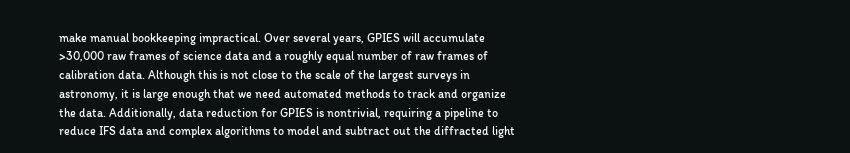make manual bookkeeping impractical. Over several years, GPIES will accumulate >30,000 raw frames of science data and a roughly equal number of raw frames of calibration data. Although this is not close to the scale of the largest surveys in astronomy, it is large enough that we need automated methods to track and organize the data. Additionally, data reduction for GPIES is nontrivial, requiring a pipeline to reduce IFS data and complex algorithms to model and subtract out the diffracted light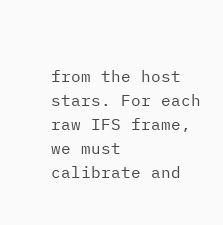from the host stars. For each raw IFS frame, we must calibrate and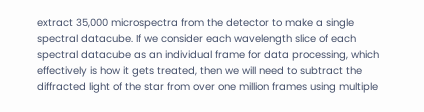extract 35,000 microspectra from the detector to make a single spectral datacube. If we consider each wavelength slice of each spectral datacube as an individual frame for data processing, which effectively is how it gets treated, then we will need to subtract the diffracted light of the star from over one million frames using multiple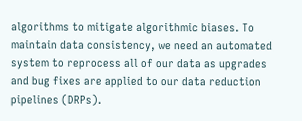algorithms to mitigate algorithmic biases. To maintain data consistency, we need an automated system to reprocess all of our data as upgrades and bug fixes are applied to our data reduction pipelines (DRPs).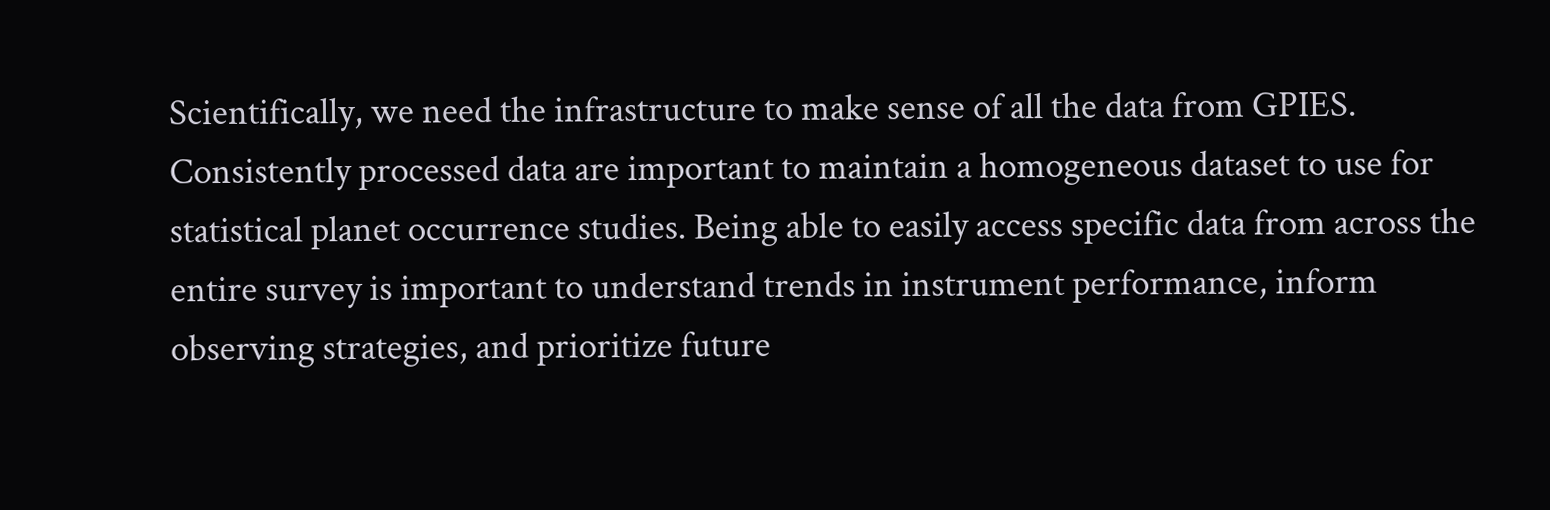Scientifically, we need the infrastructure to make sense of all the data from GPIES. Consistently processed data are important to maintain a homogeneous dataset to use for statistical planet occurrence studies. Being able to easily access specific data from across the entire survey is important to understand trends in instrument performance, inform observing strategies, and prioritize future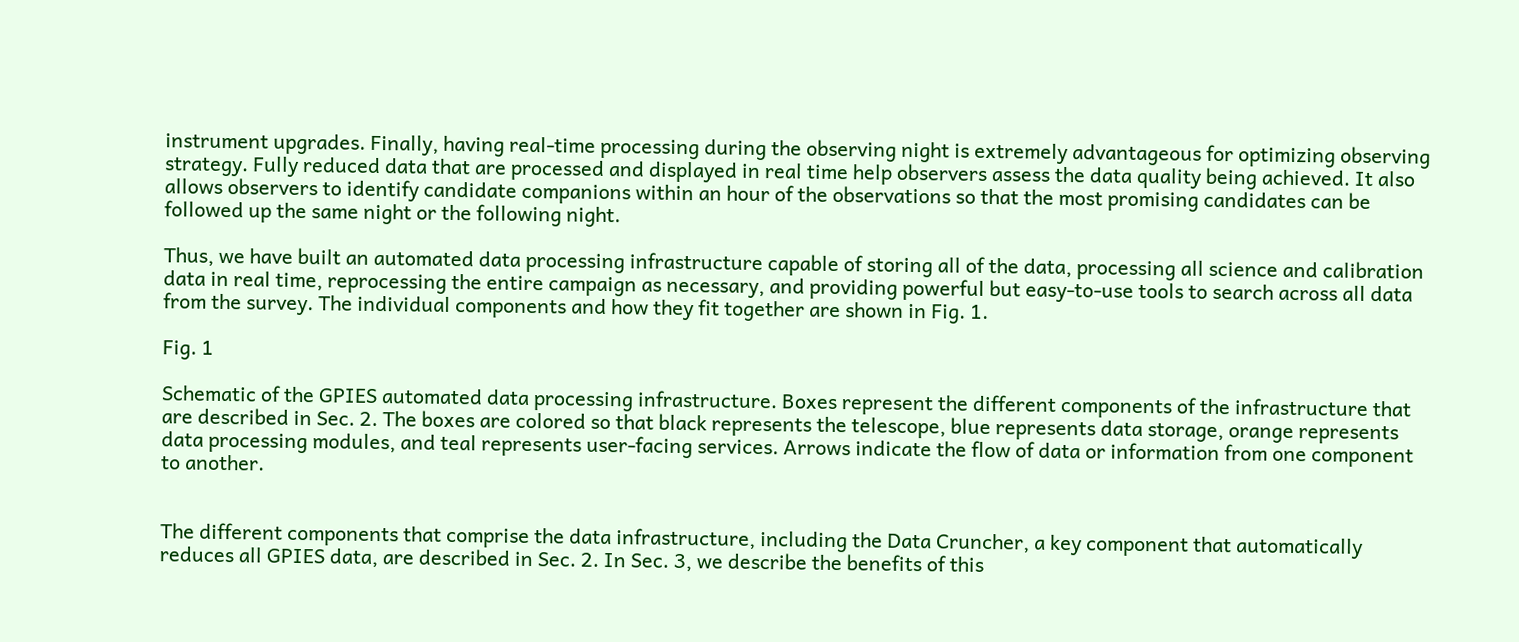instrument upgrades. Finally, having real-time processing during the observing night is extremely advantageous for optimizing observing strategy. Fully reduced data that are processed and displayed in real time help observers assess the data quality being achieved. It also allows observers to identify candidate companions within an hour of the observations so that the most promising candidates can be followed up the same night or the following night.

Thus, we have built an automated data processing infrastructure capable of storing all of the data, processing all science and calibration data in real time, reprocessing the entire campaign as necessary, and providing powerful but easy-to-use tools to search across all data from the survey. The individual components and how they fit together are shown in Fig. 1.

Fig. 1

Schematic of the GPIES automated data processing infrastructure. Boxes represent the different components of the infrastructure that are described in Sec. 2. The boxes are colored so that black represents the telescope, blue represents data storage, orange represents data processing modules, and teal represents user-facing services. Arrows indicate the flow of data or information from one component to another.


The different components that comprise the data infrastructure, including the Data Cruncher, a key component that automatically reduces all GPIES data, are described in Sec. 2. In Sec. 3, we describe the benefits of this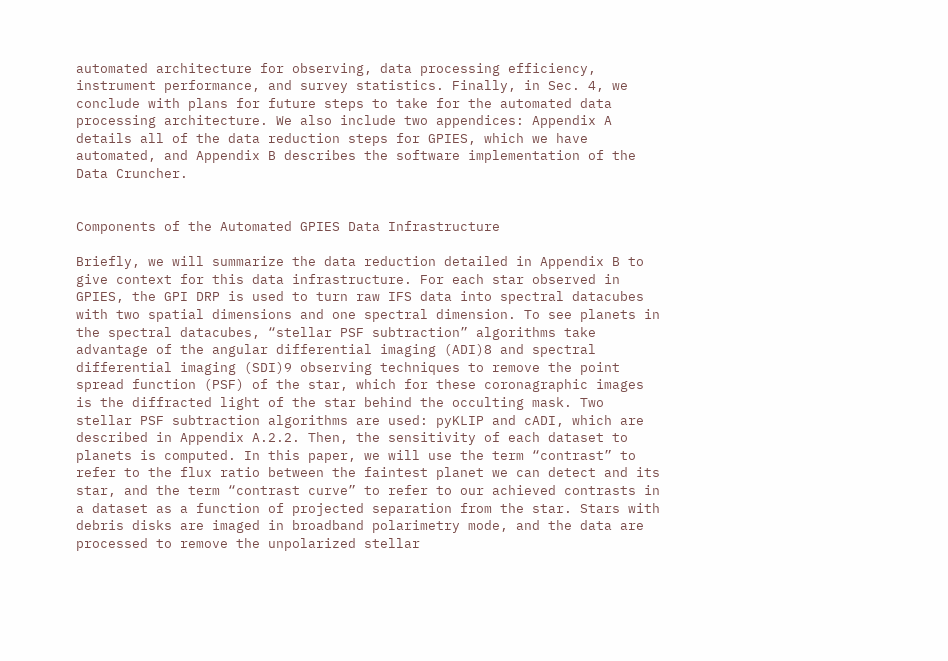automated architecture for observing, data processing efficiency, instrument performance, and survey statistics. Finally, in Sec. 4, we conclude with plans for future steps to take for the automated data processing architecture. We also include two appendices: Appendix A details all of the data reduction steps for GPIES, which we have automated, and Appendix B describes the software implementation of the Data Cruncher.


Components of the Automated GPIES Data Infrastructure

Briefly, we will summarize the data reduction detailed in Appendix B to give context for this data infrastructure. For each star observed in GPIES, the GPI DRP is used to turn raw IFS data into spectral datacubes with two spatial dimensions and one spectral dimension. To see planets in the spectral datacubes, “stellar PSF subtraction” algorithms take advantage of the angular differential imaging (ADI)8 and spectral differential imaging (SDI)9 observing techniques to remove the point spread function (PSF) of the star, which for these coronagraphic images is the diffracted light of the star behind the occulting mask. Two stellar PSF subtraction algorithms are used: pyKLIP and cADI, which are described in Appendix A.2.2. Then, the sensitivity of each dataset to planets is computed. In this paper, we will use the term “contrast” to refer to the flux ratio between the faintest planet we can detect and its star, and the term “contrast curve” to refer to our achieved contrasts in a dataset as a function of projected separation from the star. Stars with debris disks are imaged in broadband polarimetry mode, and the data are processed to remove the unpolarized stellar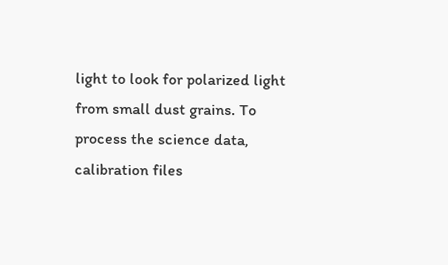light to look for polarized light from small dust grains. To process the science data, calibration files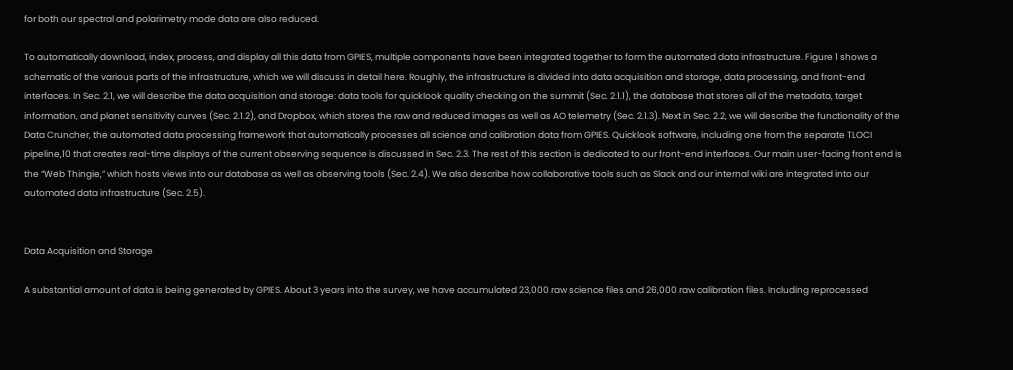for both our spectral and polarimetry mode data are also reduced.

To automatically download, index, process, and display all this data from GPIES, multiple components have been integrated together to form the automated data infrastructure. Figure 1 shows a schematic of the various parts of the infrastructure, which we will discuss in detail here. Roughly, the infrastructure is divided into data acquisition and storage, data processing, and front-end interfaces. In Sec. 2.1, we will describe the data acquisition and storage: data tools for quicklook quality checking on the summit (Sec. 2.1.1), the database that stores all of the metadata, target information, and planet sensitivity curves (Sec. 2.1.2), and Dropbox, which stores the raw and reduced images as well as AO telemetry (Sec. 2.1.3). Next in Sec. 2.2, we will describe the functionality of the Data Cruncher, the automated data processing framework that automatically processes all science and calibration data from GPIES. Quicklook software, including one from the separate TLOCI pipeline,10 that creates real-time displays of the current observing sequence is discussed in Sec. 2.3. The rest of this section is dedicated to our front-end interfaces. Our main user-facing front end is the “Web Thingie,” which hosts views into our database as well as observing tools (Sec. 2.4). We also describe how collaborative tools such as Slack and our internal wiki are integrated into our automated data infrastructure (Sec. 2.5).


Data Acquisition and Storage

A substantial amount of data is being generated by GPIES. About 3 years into the survey, we have accumulated 23,000 raw science files and 26,000 raw calibration files. Including reprocessed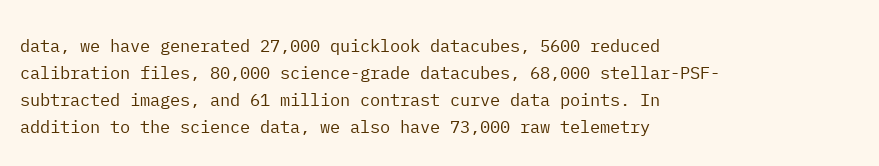data, we have generated 27,000 quicklook datacubes, 5600 reduced calibration files, 80,000 science-grade datacubes, 68,000 stellar-PSF-subtracted images, and 61 million contrast curve data points. In addition to the science data, we also have 73,000 raw telemetry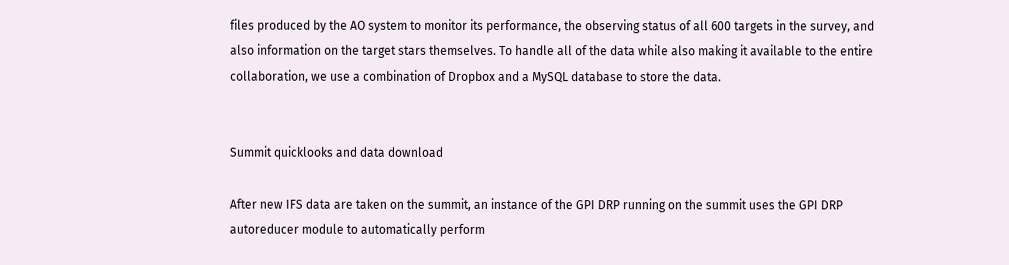files produced by the AO system to monitor its performance, the observing status of all 600 targets in the survey, and also information on the target stars themselves. To handle all of the data while also making it available to the entire collaboration, we use a combination of Dropbox and a MySQL database to store the data.


Summit quicklooks and data download

After new IFS data are taken on the summit, an instance of the GPI DRP running on the summit uses the GPI DRP autoreducer module to automatically perform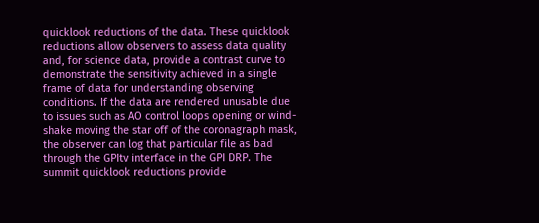quicklook reductions of the data. These quicklook reductions allow observers to assess data quality and, for science data, provide a contrast curve to demonstrate the sensitivity achieved in a single frame of data for understanding observing conditions. If the data are rendered unusable due to issues such as AO control loops opening or wind-shake moving the star off of the coronagraph mask, the observer can log that particular file as bad through the GPItv interface in the GPI DRP. The summit quicklook reductions provide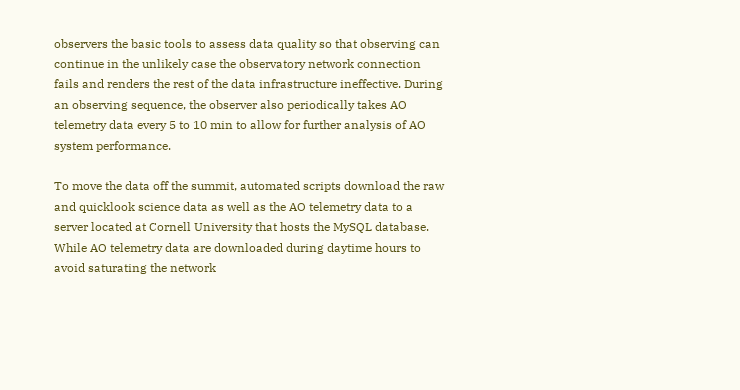observers the basic tools to assess data quality so that observing can continue in the unlikely case the observatory network connection fails and renders the rest of the data infrastructure ineffective. During an observing sequence, the observer also periodically takes AO telemetry data every 5 to 10 min to allow for further analysis of AO system performance.

To move the data off the summit, automated scripts download the raw and quicklook science data as well as the AO telemetry data to a server located at Cornell University that hosts the MySQL database. While AO telemetry data are downloaded during daytime hours to avoid saturating the network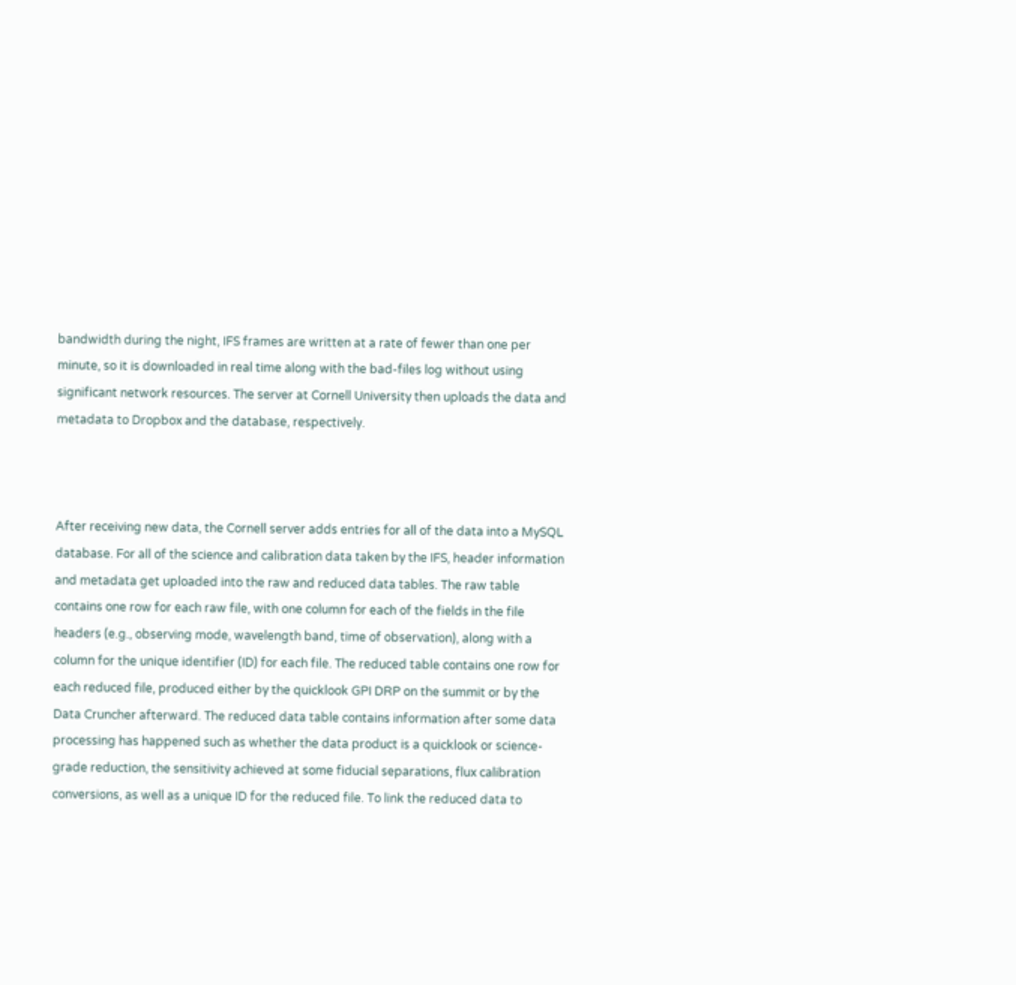bandwidth during the night, IFS frames are written at a rate of fewer than one per minute, so it is downloaded in real time along with the bad-files log without using significant network resources. The server at Cornell University then uploads the data and metadata to Dropbox and the database, respectively.



After receiving new data, the Cornell server adds entries for all of the data into a MySQL database. For all of the science and calibration data taken by the IFS, header information and metadata get uploaded into the raw and reduced data tables. The raw table contains one row for each raw file, with one column for each of the fields in the file headers (e.g., observing mode, wavelength band, time of observation), along with a column for the unique identifier (ID) for each file. The reduced table contains one row for each reduced file, produced either by the quicklook GPI DRP on the summit or by the Data Cruncher afterward. The reduced data table contains information after some data processing has happened such as whether the data product is a quicklook or science-grade reduction, the sensitivity achieved at some fiducial separations, flux calibration conversions, as well as a unique ID for the reduced file. To link the reduced data to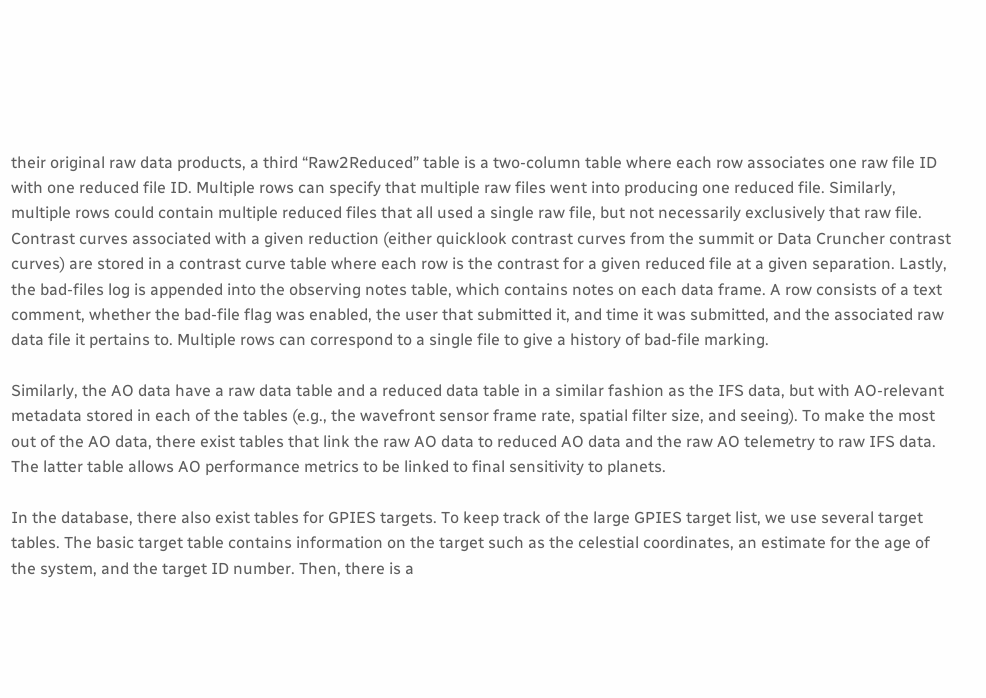their original raw data products, a third “Raw2Reduced” table is a two-column table where each row associates one raw file ID with one reduced file ID. Multiple rows can specify that multiple raw files went into producing one reduced file. Similarly, multiple rows could contain multiple reduced files that all used a single raw file, but not necessarily exclusively that raw file. Contrast curves associated with a given reduction (either quicklook contrast curves from the summit or Data Cruncher contrast curves) are stored in a contrast curve table where each row is the contrast for a given reduced file at a given separation. Lastly, the bad-files log is appended into the observing notes table, which contains notes on each data frame. A row consists of a text comment, whether the bad-file flag was enabled, the user that submitted it, and time it was submitted, and the associated raw data file it pertains to. Multiple rows can correspond to a single file to give a history of bad-file marking.

Similarly, the AO data have a raw data table and a reduced data table in a similar fashion as the IFS data, but with AO-relevant metadata stored in each of the tables (e.g., the wavefront sensor frame rate, spatial filter size, and seeing). To make the most out of the AO data, there exist tables that link the raw AO data to reduced AO data and the raw AO telemetry to raw IFS data. The latter table allows AO performance metrics to be linked to final sensitivity to planets.

In the database, there also exist tables for GPIES targets. To keep track of the large GPIES target list, we use several target tables. The basic target table contains information on the target such as the celestial coordinates, an estimate for the age of the system, and the target ID number. Then, there is a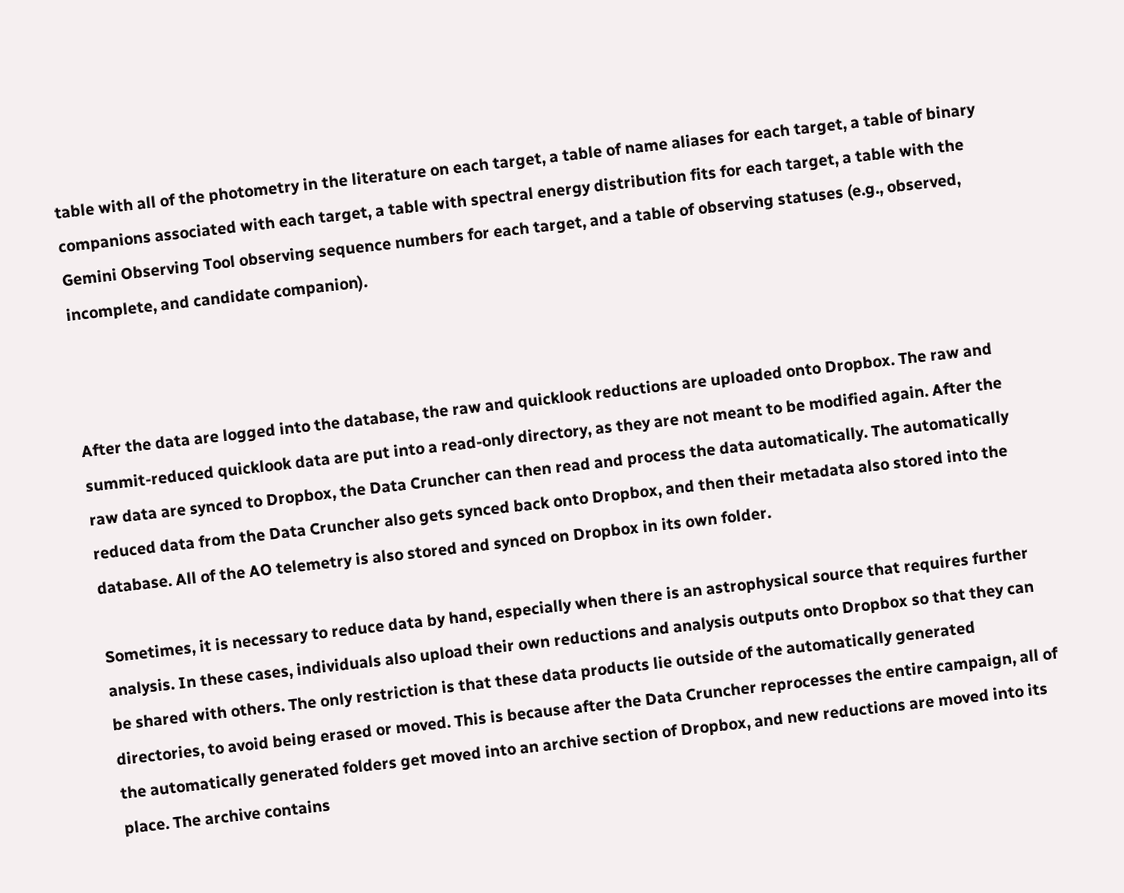table with all of the photometry in the literature on each target, a table of name aliases for each target, a table of binary companions associated with each target, a table with spectral energy distribution fits for each target, a table with the Gemini Observing Tool observing sequence numbers for each target, and a table of observing statuses (e.g., observed, incomplete, and candidate companion).



After the data are logged into the database, the raw and quicklook reductions are uploaded onto Dropbox. The raw and summit-reduced quicklook data are put into a read-only directory, as they are not meant to be modified again. After the raw data are synced to Dropbox, the Data Cruncher can then read and process the data automatically. The automatically reduced data from the Data Cruncher also gets synced back onto Dropbox, and then their metadata also stored into the database. All of the AO telemetry is also stored and synced on Dropbox in its own folder.

Sometimes, it is necessary to reduce data by hand, especially when there is an astrophysical source that requires further analysis. In these cases, individuals also upload their own reductions and analysis outputs onto Dropbox so that they can be shared with others. The only restriction is that these data products lie outside of the automatically generated directories, to avoid being erased or moved. This is because after the Data Cruncher reprocesses the entire campaign, all of the automatically generated folders get moved into an archive section of Dropbox, and new reductions are moved into its place. The archive contains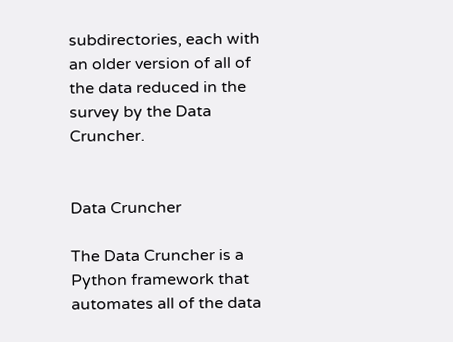subdirectories, each with an older version of all of the data reduced in the survey by the Data Cruncher.


Data Cruncher

The Data Cruncher is a Python framework that automates all of the data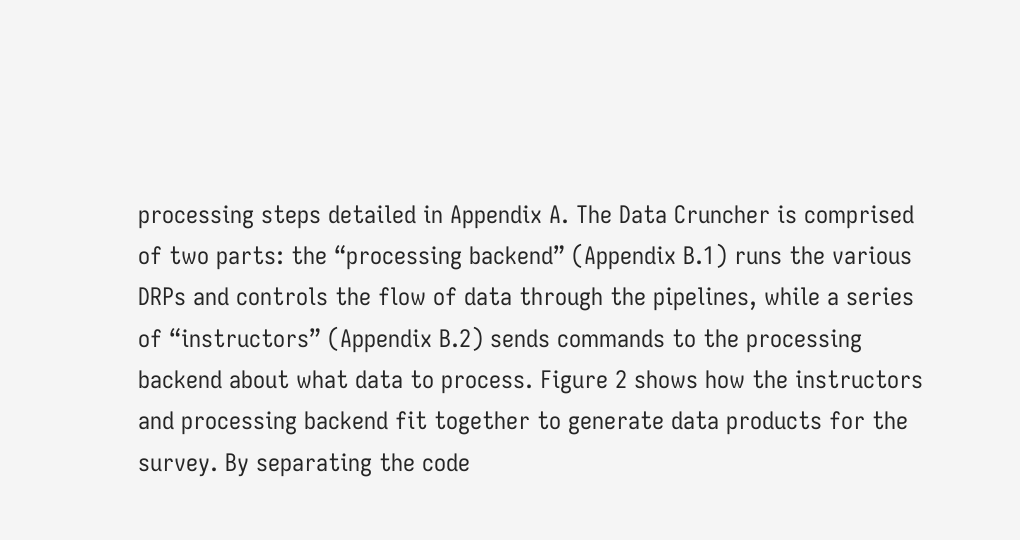processing steps detailed in Appendix A. The Data Cruncher is comprised of two parts: the “processing backend” (Appendix B.1) runs the various DRPs and controls the flow of data through the pipelines, while a series of “instructors” (Appendix B.2) sends commands to the processing backend about what data to process. Figure 2 shows how the instructors and processing backend fit together to generate data products for the survey. By separating the code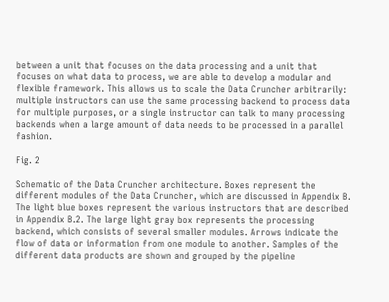between a unit that focuses on the data processing and a unit that focuses on what data to process, we are able to develop a modular and flexible framework. This allows us to scale the Data Cruncher arbitrarily: multiple instructors can use the same processing backend to process data for multiple purposes, or a single instructor can talk to many processing backends when a large amount of data needs to be processed in a parallel fashion.

Fig. 2

Schematic of the Data Cruncher architecture. Boxes represent the different modules of the Data Cruncher, which are discussed in Appendix B. The light blue boxes represent the various instructors that are described in Appendix B.2. The large light gray box represents the processing backend, which consists of several smaller modules. Arrows indicate the flow of data or information from one module to another. Samples of the different data products are shown and grouped by the pipeline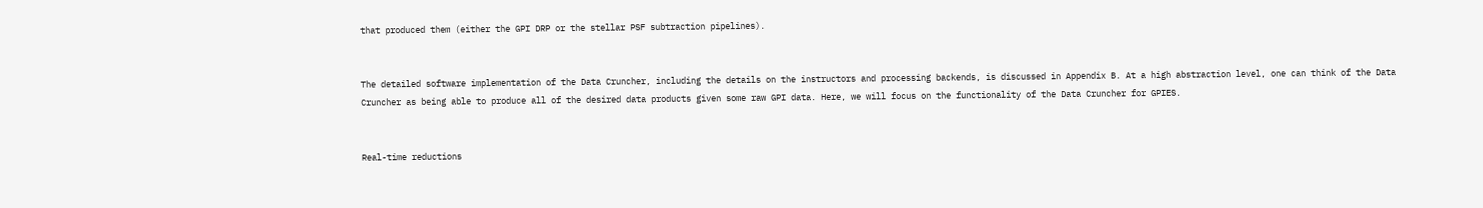that produced them (either the GPI DRP or the stellar PSF subtraction pipelines).


The detailed software implementation of the Data Cruncher, including the details on the instructors and processing backends, is discussed in Appendix B. At a high abstraction level, one can think of the Data Cruncher as being able to produce all of the desired data products given some raw GPI data. Here, we will focus on the functionality of the Data Cruncher for GPIES.


Real-time reductions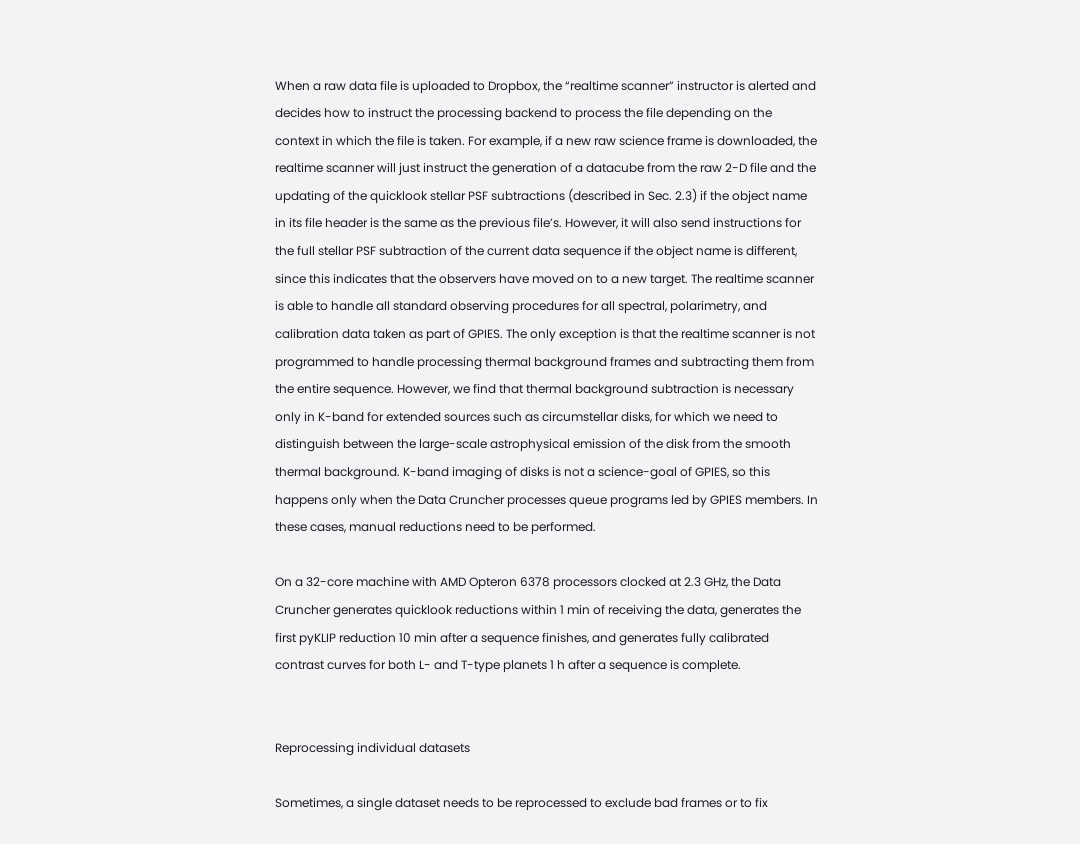When a raw data file is uploaded to Dropbox, the “realtime scanner” instructor is alerted and decides how to instruct the processing backend to process the file depending on the context in which the file is taken. For example, if a new raw science frame is downloaded, the realtime scanner will just instruct the generation of a datacube from the raw 2-D file and the updating of the quicklook stellar PSF subtractions (described in Sec. 2.3) if the object name in its file header is the same as the previous file’s. However, it will also send instructions for the full stellar PSF subtraction of the current data sequence if the object name is different, since this indicates that the observers have moved on to a new target. The realtime scanner is able to handle all standard observing procedures for all spectral, polarimetry, and calibration data taken as part of GPIES. The only exception is that the realtime scanner is not programmed to handle processing thermal background frames and subtracting them from the entire sequence. However, we find that thermal background subtraction is necessary only in K-band for extended sources such as circumstellar disks, for which we need to distinguish between the large-scale astrophysical emission of the disk from the smooth thermal background. K-band imaging of disks is not a science-goal of GPIES, so this happens only when the Data Cruncher processes queue programs led by GPIES members. In these cases, manual reductions need to be performed.

On a 32-core machine with AMD Opteron 6378 processors clocked at 2.3 GHz, the Data Cruncher generates quicklook reductions within 1 min of receiving the data, generates the first pyKLIP reduction 10 min after a sequence finishes, and generates fully calibrated contrast curves for both L- and T-type planets 1 h after a sequence is complete.


Reprocessing individual datasets

Sometimes, a single dataset needs to be reprocessed to exclude bad frames or to fix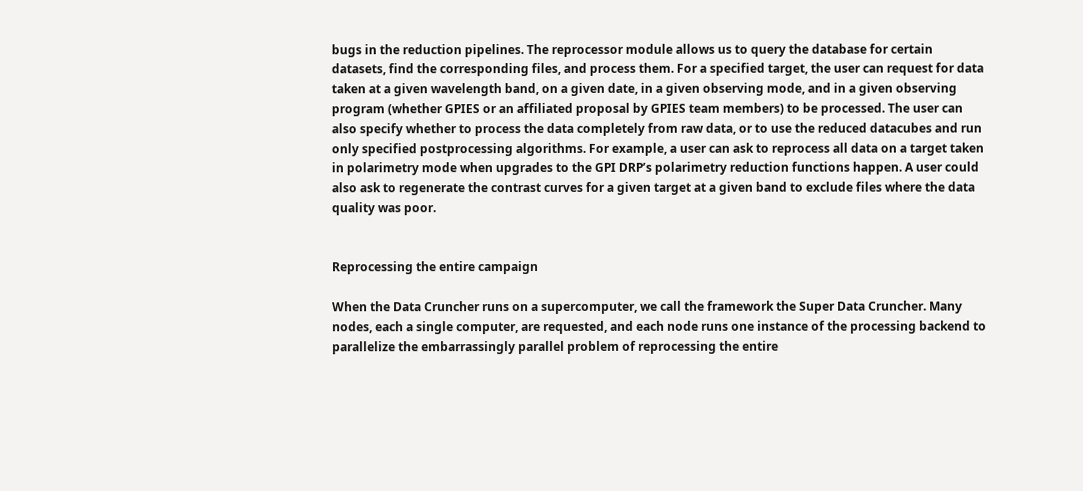bugs in the reduction pipelines. The reprocessor module allows us to query the database for certain datasets, find the corresponding files, and process them. For a specified target, the user can request for data taken at a given wavelength band, on a given date, in a given observing mode, and in a given observing program (whether GPIES or an affiliated proposal by GPIES team members) to be processed. The user can also specify whether to process the data completely from raw data, or to use the reduced datacubes and run only specified postprocessing algorithms. For example, a user can ask to reprocess all data on a target taken in polarimetry mode when upgrades to the GPI DRP’s polarimetry reduction functions happen. A user could also ask to regenerate the contrast curves for a given target at a given band to exclude files where the data quality was poor.


Reprocessing the entire campaign

When the Data Cruncher runs on a supercomputer, we call the framework the Super Data Cruncher. Many nodes, each a single computer, are requested, and each node runs one instance of the processing backend to parallelize the embarrassingly parallel problem of reprocessing the entire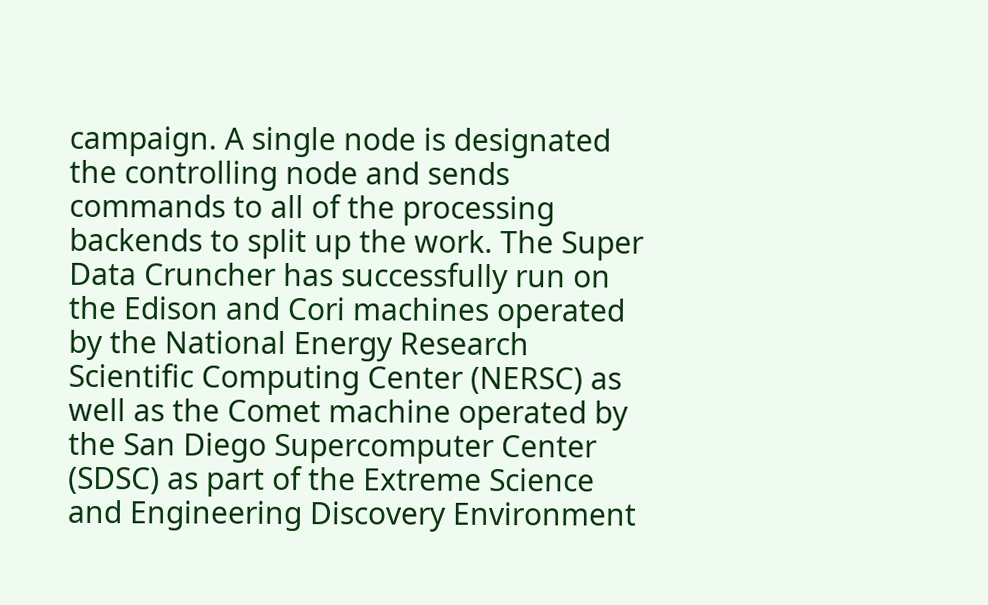campaign. A single node is designated the controlling node and sends commands to all of the processing backends to split up the work. The Super Data Cruncher has successfully run on the Edison and Cori machines operated by the National Energy Research Scientific Computing Center (NERSC) as well as the Comet machine operated by the San Diego Supercomputer Center (SDSC) as part of the Extreme Science and Engineering Discovery Environment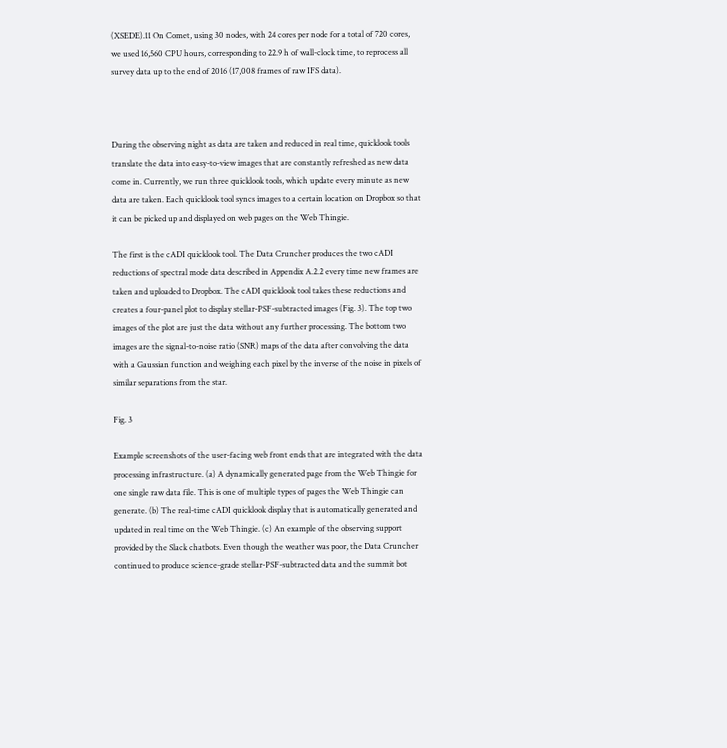(XSEDE).11 On Comet, using 30 nodes, with 24 cores per node for a total of 720 cores, we used 16,560 CPU hours, corresponding to 22.9 h of wall-clock time, to reprocess all survey data up to the end of 2016 (17,008 frames of raw IFS data).



During the observing night as data are taken and reduced in real time, quicklook tools translate the data into easy-to-view images that are constantly refreshed as new data come in. Currently, we run three quicklook tools, which update every minute as new data are taken. Each quicklook tool syncs images to a certain location on Dropbox so that it can be picked up and displayed on web pages on the Web Thingie.

The first is the cADI quicklook tool. The Data Cruncher produces the two cADI reductions of spectral mode data described in Appendix A.2.2 every time new frames are taken and uploaded to Dropbox. The cADI quicklook tool takes these reductions and creates a four-panel plot to display stellar-PSF-subtracted images (Fig. 3). The top two images of the plot are just the data without any further processing. The bottom two images are the signal-to-noise ratio (SNR) maps of the data after convolving the data with a Gaussian function and weighing each pixel by the inverse of the noise in pixels of similar separations from the star.

Fig. 3

Example screenshots of the user-facing web front ends that are integrated with the data processing infrastructure. (a) A dynamically generated page from the Web Thingie for one single raw data file. This is one of multiple types of pages the Web Thingie can generate. (b) The real-time cADI quicklook display that is automatically generated and updated in real time on the Web Thingie. (c) An example of the observing support provided by the Slack chatbots. Even though the weather was poor, the Data Cruncher continued to produce science-grade stellar-PSF-subtracted data and the summit bot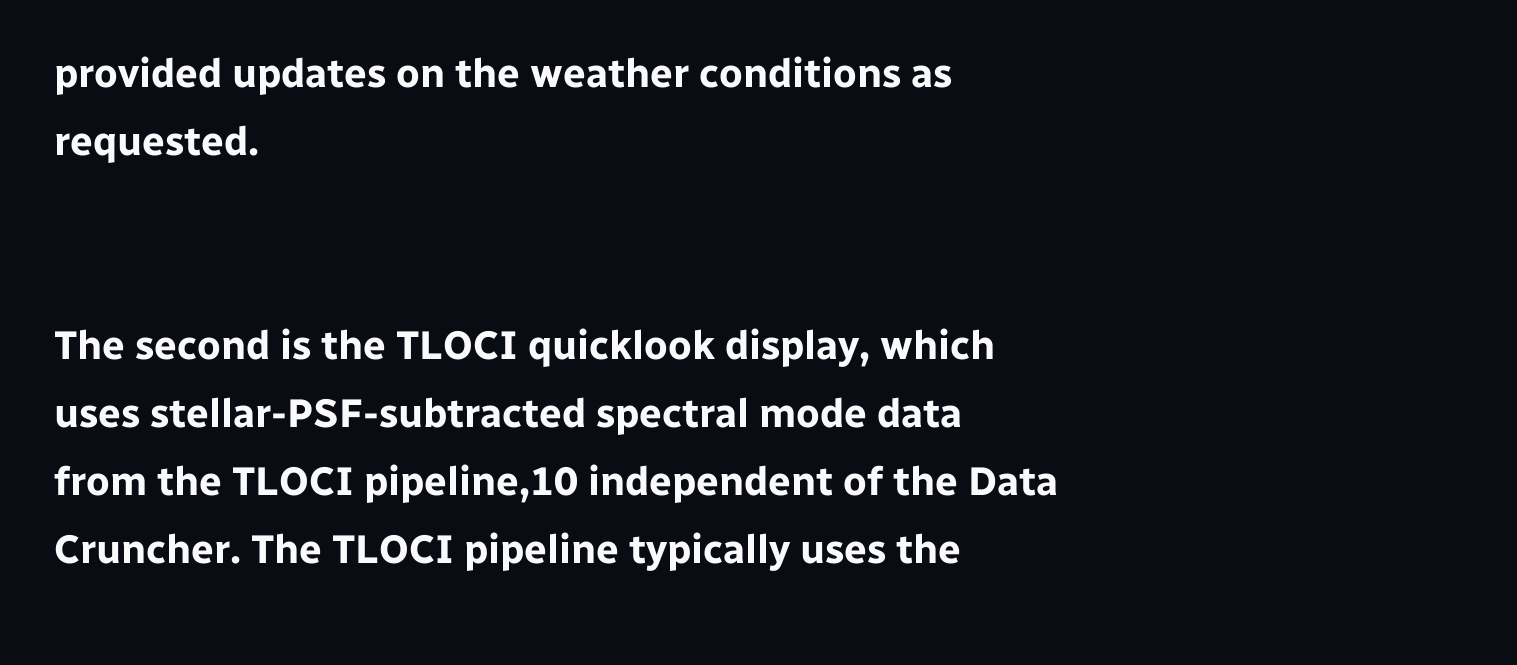provided updates on the weather conditions as requested.


The second is the TLOCI quicklook display, which uses stellar-PSF-subtracted spectral mode data from the TLOCI pipeline,10 independent of the Data Cruncher. The TLOCI pipeline typically uses the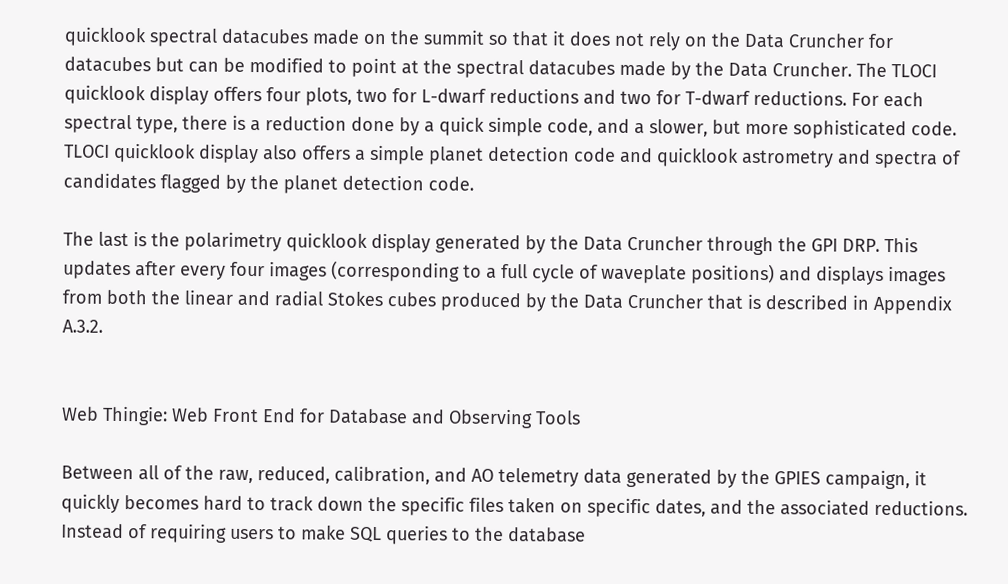quicklook spectral datacubes made on the summit so that it does not rely on the Data Cruncher for datacubes but can be modified to point at the spectral datacubes made by the Data Cruncher. The TLOCI quicklook display offers four plots, two for L-dwarf reductions and two for T-dwarf reductions. For each spectral type, there is a reduction done by a quick simple code, and a slower, but more sophisticated code. TLOCI quicklook display also offers a simple planet detection code and quicklook astrometry and spectra of candidates flagged by the planet detection code.

The last is the polarimetry quicklook display generated by the Data Cruncher through the GPI DRP. This updates after every four images (corresponding to a full cycle of waveplate positions) and displays images from both the linear and radial Stokes cubes produced by the Data Cruncher that is described in Appendix A.3.2.


Web Thingie: Web Front End for Database and Observing Tools

Between all of the raw, reduced, calibration, and AO telemetry data generated by the GPIES campaign, it quickly becomes hard to track down the specific files taken on specific dates, and the associated reductions. Instead of requiring users to make SQL queries to the database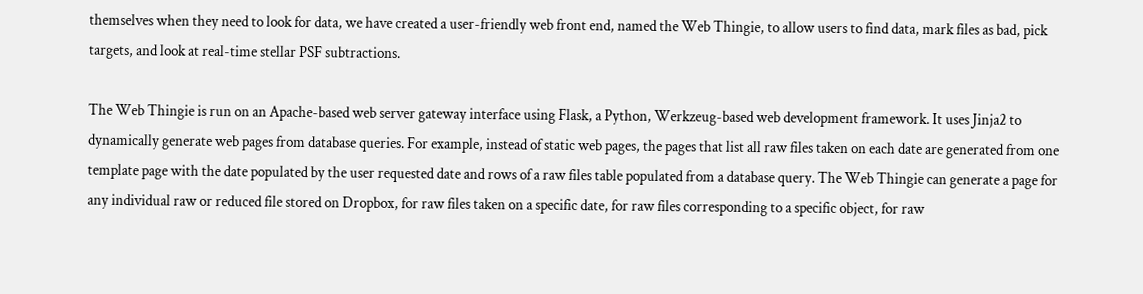themselves when they need to look for data, we have created a user-friendly web front end, named the Web Thingie, to allow users to find data, mark files as bad, pick targets, and look at real-time stellar PSF subtractions.

The Web Thingie is run on an Apache-based web server gateway interface using Flask, a Python, Werkzeug-based web development framework. It uses Jinja2 to dynamically generate web pages from database queries. For example, instead of static web pages, the pages that list all raw files taken on each date are generated from one template page with the date populated by the user requested date and rows of a raw files table populated from a database query. The Web Thingie can generate a page for any individual raw or reduced file stored on Dropbox, for raw files taken on a specific date, for raw files corresponding to a specific object, for raw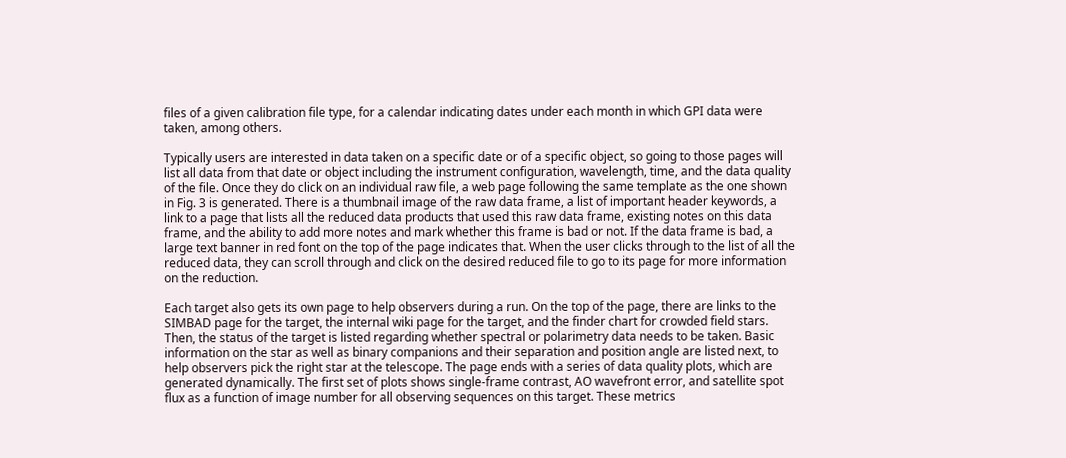files of a given calibration file type, for a calendar indicating dates under each month in which GPI data were taken, among others.

Typically users are interested in data taken on a specific date or of a specific object, so going to those pages will list all data from that date or object including the instrument configuration, wavelength, time, and the data quality of the file. Once they do click on an individual raw file, a web page following the same template as the one shown in Fig. 3 is generated. There is a thumbnail image of the raw data frame, a list of important header keywords, a link to a page that lists all the reduced data products that used this raw data frame, existing notes on this data frame, and the ability to add more notes and mark whether this frame is bad or not. If the data frame is bad, a large text banner in red font on the top of the page indicates that. When the user clicks through to the list of all the reduced data, they can scroll through and click on the desired reduced file to go to its page for more information on the reduction.

Each target also gets its own page to help observers during a run. On the top of the page, there are links to the SIMBAD page for the target, the internal wiki page for the target, and the finder chart for crowded field stars. Then, the status of the target is listed regarding whether spectral or polarimetry data needs to be taken. Basic information on the star as well as binary companions and their separation and position angle are listed next, to help observers pick the right star at the telescope. The page ends with a series of data quality plots, which are generated dynamically. The first set of plots shows single-frame contrast, AO wavefront error, and satellite spot flux as a function of image number for all observing sequences on this target. These metrics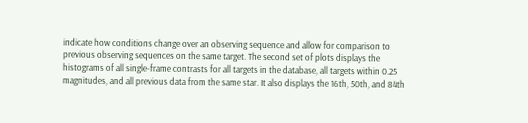indicate how conditions change over an observing sequence and allow for comparison to previous observing sequences on the same target. The second set of plots displays the histograms of all single-frame contrasts for all targets in the database, all targets within 0.25 magnitudes, and all previous data from the same star. It also displays the 16th, 50th, and 84th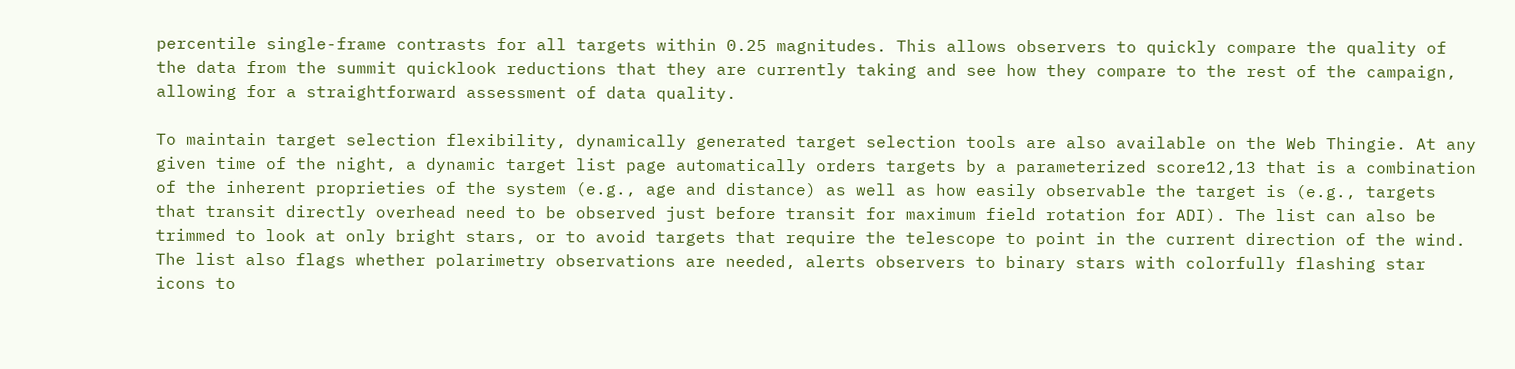percentile single-frame contrasts for all targets within 0.25 magnitudes. This allows observers to quickly compare the quality of the data from the summit quicklook reductions that they are currently taking and see how they compare to the rest of the campaign, allowing for a straightforward assessment of data quality.

To maintain target selection flexibility, dynamically generated target selection tools are also available on the Web Thingie. At any given time of the night, a dynamic target list page automatically orders targets by a parameterized score12,13 that is a combination of the inherent proprieties of the system (e.g., age and distance) as well as how easily observable the target is (e.g., targets that transit directly overhead need to be observed just before transit for maximum field rotation for ADI). The list can also be trimmed to look at only bright stars, or to avoid targets that require the telescope to point in the current direction of the wind. The list also flags whether polarimetry observations are needed, alerts observers to binary stars with colorfully flashing star icons to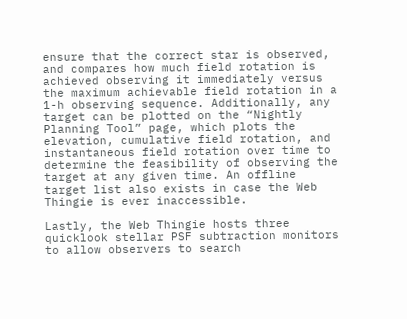ensure that the correct star is observed, and compares how much field rotation is achieved observing it immediately versus the maximum achievable field rotation in a 1-h observing sequence. Additionally, any target can be plotted on the “Nightly Planning Tool” page, which plots the elevation, cumulative field rotation, and instantaneous field rotation over time to determine the feasibility of observing the target at any given time. An offline target list also exists in case the Web Thingie is ever inaccessible.

Lastly, the Web Thingie hosts three quicklook stellar PSF subtraction monitors to allow observers to search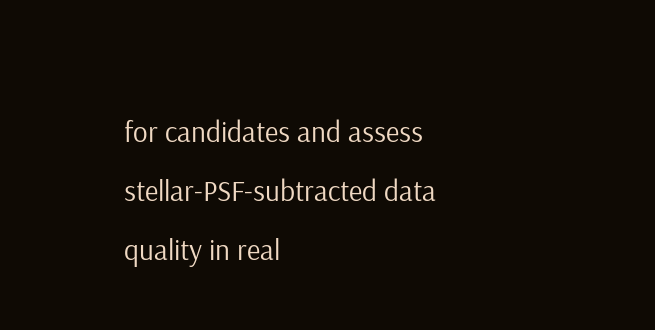for candidates and assess stellar-PSF-subtracted data quality in real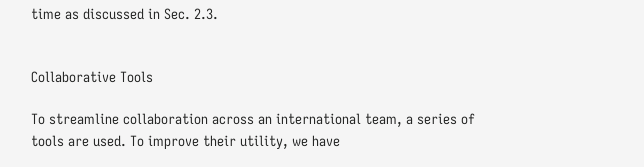time as discussed in Sec. 2.3.


Collaborative Tools

To streamline collaboration across an international team, a series of tools are used. To improve their utility, we have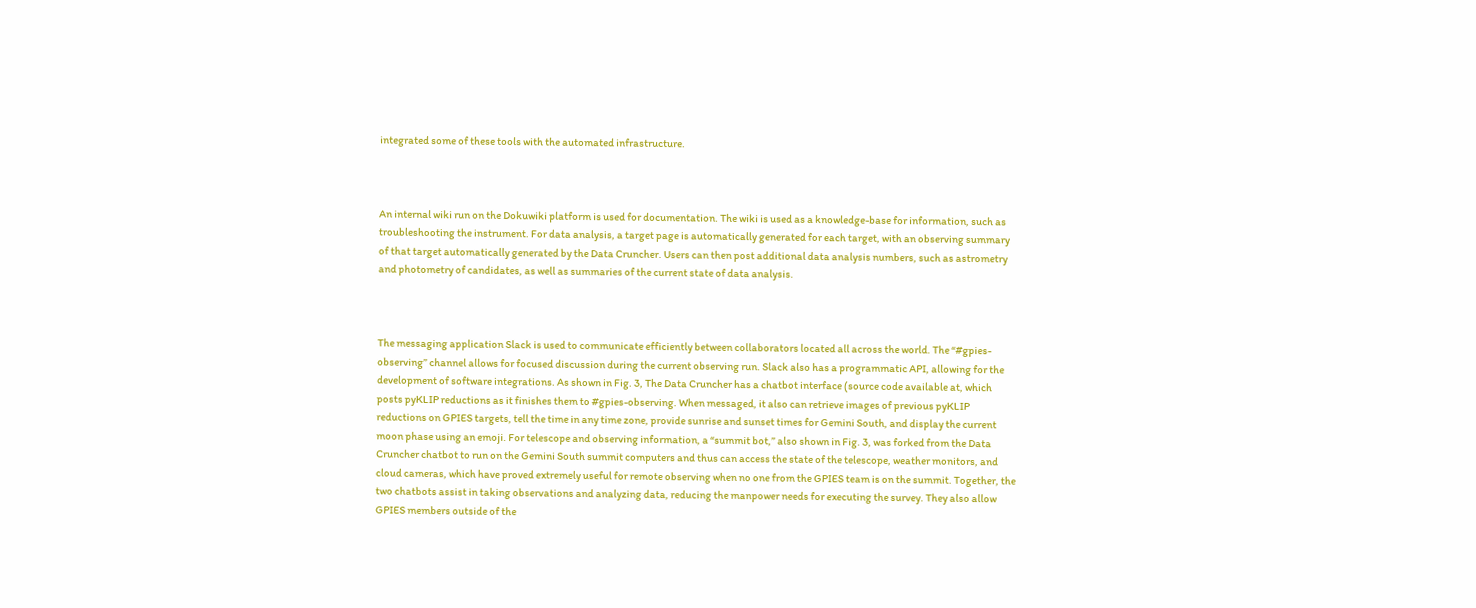integrated some of these tools with the automated infrastructure.



An internal wiki run on the Dokuwiki platform is used for documentation. The wiki is used as a knowledge-base for information, such as troubleshooting the instrument. For data analysis, a target page is automatically generated for each target, with an observing summary of that target automatically generated by the Data Cruncher. Users can then post additional data analysis numbers, such as astrometry and photometry of candidates, as well as summaries of the current state of data analysis.



The messaging application Slack is used to communicate efficiently between collaborators located all across the world. The “#gpies-observing” channel allows for focused discussion during the current observing run. Slack also has a programmatic API, allowing for the development of software integrations. As shown in Fig. 3, The Data Cruncher has a chatbot interface (source code available at, which posts pyKLIP reductions as it finishes them to #gpies-observing. When messaged, it also can retrieve images of previous pyKLIP reductions on GPIES targets, tell the time in any time zone, provide sunrise and sunset times for Gemini South, and display the current moon phase using an emoji. For telescope and observing information, a “summit bot,” also shown in Fig. 3, was forked from the Data Cruncher chatbot to run on the Gemini South summit computers and thus can access the state of the telescope, weather monitors, and cloud cameras, which have proved extremely useful for remote observing when no one from the GPIES team is on the summit. Together, the two chatbots assist in taking observations and analyzing data, reducing the manpower needs for executing the survey. They also allow GPIES members outside of the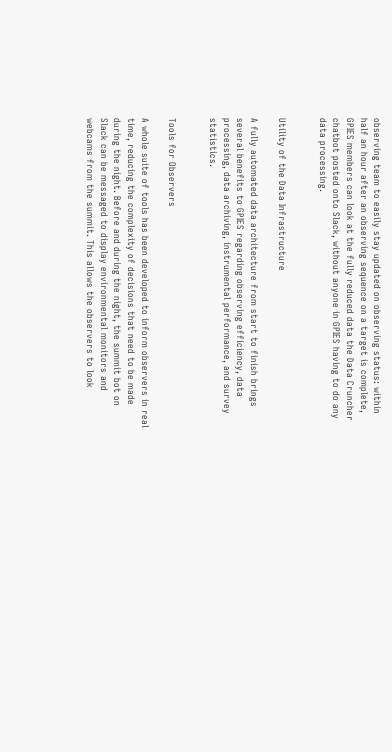observing team to easily stay updated on observing status: within half an hour after an observing sequence on a target is complete, GPIES members can look at the fully reduced data the Data Cruncher chatbot posted onto Slack, without anyone in GPIES having to do any data processing.


Utility of the Data Infrastructure

A fully automated data architecture from start to finish brings several benefits to GPIES regarding observing efficiency, data processing, data archiving, instrumental performance, and survey statistics.


Tools for Observers

A whole suite of tools has been developed to inform observers in real time, reducing the complexity of decisions that need to be made during the night. Before and during the night, the summit bot on Slack can be messaged to display environmental monitors and webcams from the summit. This allows the observers to look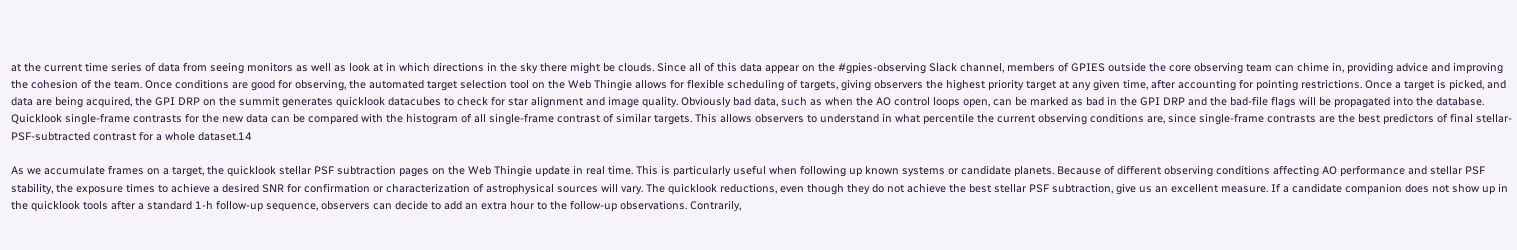at the current time series of data from seeing monitors as well as look at in which directions in the sky there might be clouds. Since all of this data appear on the #gpies-observing Slack channel, members of GPIES outside the core observing team can chime in, providing advice and improving the cohesion of the team. Once conditions are good for observing, the automated target selection tool on the Web Thingie allows for flexible scheduling of targets, giving observers the highest priority target at any given time, after accounting for pointing restrictions. Once a target is picked, and data are being acquired, the GPI DRP on the summit generates quicklook datacubes to check for star alignment and image quality. Obviously bad data, such as when the AO control loops open, can be marked as bad in the GPI DRP and the bad-file flags will be propagated into the database. Quicklook single-frame contrasts for the new data can be compared with the histogram of all single-frame contrast of similar targets. This allows observers to understand in what percentile the current observing conditions are, since single-frame contrasts are the best predictors of final stellar-PSF-subtracted contrast for a whole dataset.14

As we accumulate frames on a target, the quicklook stellar PSF subtraction pages on the Web Thingie update in real time. This is particularly useful when following up known systems or candidate planets. Because of different observing conditions affecting AO performance and stellar PSF stability, the exposure times to achieve a desired SNR for confirmation or characterization of astrophysical sources will vary. The quicklook reductions, even though they do not achieve the best stellar PSF subtraction, give us an excellent measure. If a candidate companion does not show up in the quicklook tools after a standard 1-h follow-up sequence, observers can decide to add an extra hour to the follow-up observations. Contrarily,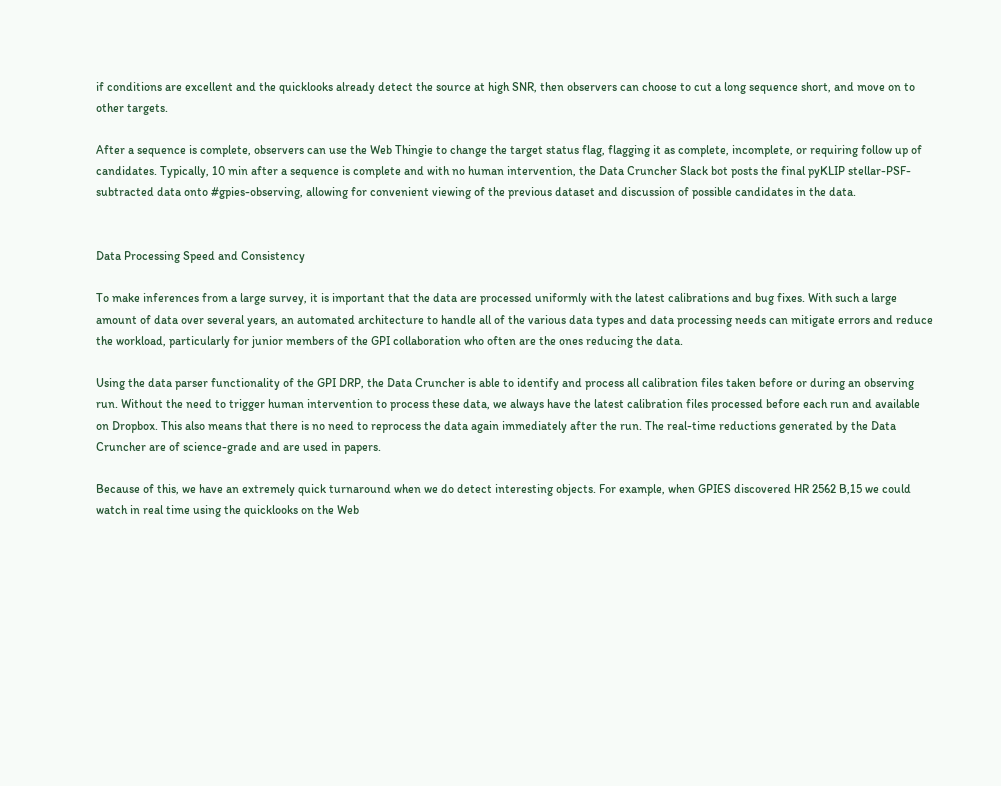if conditions are excellent and the quicklooks already detect the source at high SNR, then observers can choose to cut a long sequence short, and move on to other targets.

After a sequence is complete, observers can use the Web Thingie to change the target status flag, flagging it as complete, incomplete, or requiring follow up of candidates. Typically, 10 min after a sequence is complete and with no human intervention, the Data Cruncher Slack bot posts the final pyKLIP stellar-PSF-subtracted data onto #gpies-observing, allowing for convenient viewing of the previous dataset and discussion of possible candidates in the data.


Data Processing Speed and Consistency

To make inferences from a large survey, it is important that the data are processed uniformly with the latest calibrations and bug fixes. With such a large amount of data over several years, an automated architecture to handle all of the various data types and data processing needs can mitigate errors and reduce the workload, particularly for junior members of the GPI collaboration who often are the ones reducing the data.

Using the data parser functionality of the GPI DRP, the Data Cruncher is able to identify and process all calibration files taken before or during an observing run. Without the need to trigger human intervention to process these data, we always have the latest calibration files processed before each run and available on Dropbox. This also means that there is no need to reprocess the data again immediately after the run. The real-time reductions generated by the Data Cruncher are of science-grade and are used in papers.

Because of this, we have an extremely quick turnaround when we do detect interesting objects. For example, when GPIES discovered HR 2562 B,15 we could watch in real time using the quicklooks on the Web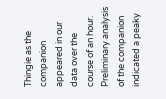Thingie as the companion appeared in our data over the course of an hour. Preliminary analysis of the companion indicated a peaky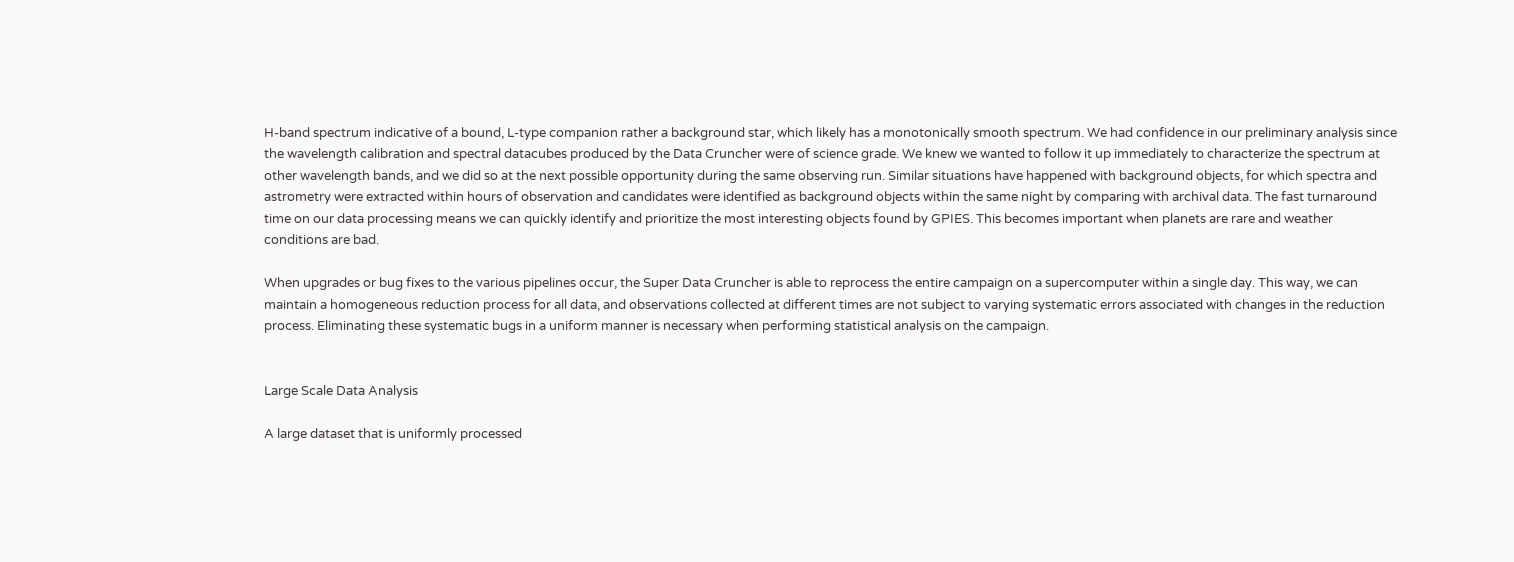H-band spectrum indicative of a bound, L-type companion rather a background star, which likely has a monotonically smooth spectrum. We had confidence in our preliminary analysis since the wavelength calibration and spectral datacubes produced by the Data Cruncher were of science grade. We knew we wanted to follow it up immediately to characterize the spectrum at other wavelength bands, and we did so at the next possible opportunity during the same observing run. Similar situations have happened with background objects, for which spectra and astrometry were extracted within hours of observation and candidates were identified as background objects within the same night by comparing with archival data. The fast turnaround time on our data processing means we can quickly identify and prioritize the most interesting objects found by GPIES. This becomes important when planets are rare and weather conditions are bad.

When upgrades or bug fixes to the various pipelines occur, the Super Data Cruncher is able to reprocess the entire campaign on a supercomputer within a single day. This way, we can maintain a homogeneous reduction process for all data, and observations collected at different times are not subject to varying systematic errors associated with changes in the reduction process. Eliminating these systematic bugs in a uniform manner is necessary when performing statistical analysis on the campaign.


Large Scale Data Analysis

A large dataset that is uniformly processed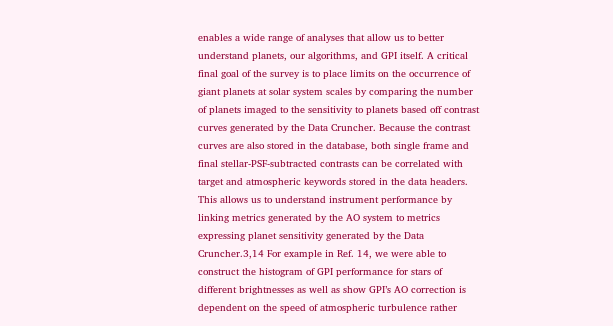enables a wide range of analyses that allow us to better understand planets, our algorithms, and GPI itself. A critical final goal of the survey is to place limits on the occurrence of giant planets at solar system scales by comparing the number of planets imaged to the sensitivity to planets based off contrast curves generated by the Data Cruncher. Because the contrast curves are also stored in the database, both single frame and final stellar-PSF-subtracted contrasts can be correlated with target and atmospheric keywords stored in the data headers. This allows us to understand instrument performance by linking metrics generated by the AO system to metrics expressing planet sensitivity generated by the Data Cruncher.3,14 For example in Ref. 14, we were able to construct the histogram of GPI performance for stars of different brightnesses as well as show GPI’s AO correction is dependent on the speed of atmospheric turbulence rather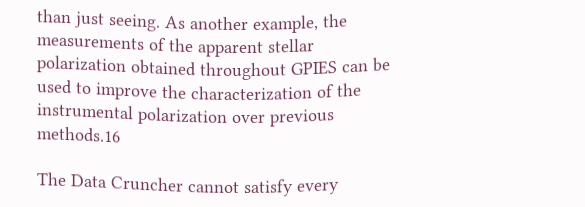than just seeing. As another example, the measurements of the apparent stellar polarization obtained throughout GPIES can be used to improve the characterization of the instrumental polarization over previous methods.16

The Data Cruncher cannot satisfy every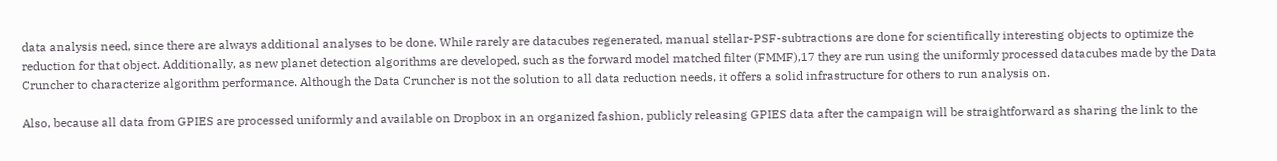data analysis need, since there are always additional analyses to be done. While rarely are datacubes regenerated, manual stellar-PSF-subtractions are done for scientifically interesting objects to optimize the reduction for that object. Additionally, as new planet detection algorithms are developed, such as the forward model matched filter (FMMF),17 they are run using the uniformly processed datacubes made by the Data Cruncher to characterize algorithm performance. Although the Data Cruncher is not the solution to all data reduction needs, it offers a solid infrastructure for others to run analysis on.

Also, because all data from GPIES are processed uniformly and available on Dropbox in an organized fashion, publicly releasing GPIES data after the campaign will be straightforward as sharing the link to the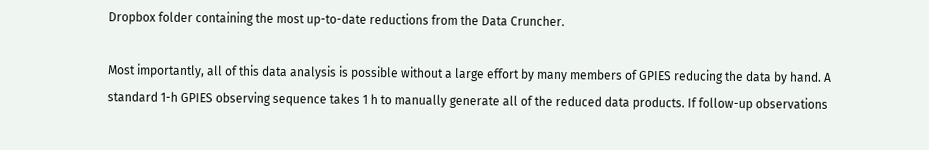Dropbox folder containing the most up-to-date reductions from the Data Cruncher.

Most importantly, all of this data analysis is possible without a large effort by many members of GPIES reducing the data by hand. A standard 1-h GPIES observing sequence takes 1 h to manually generate all of the reduced data products. If follow-up observations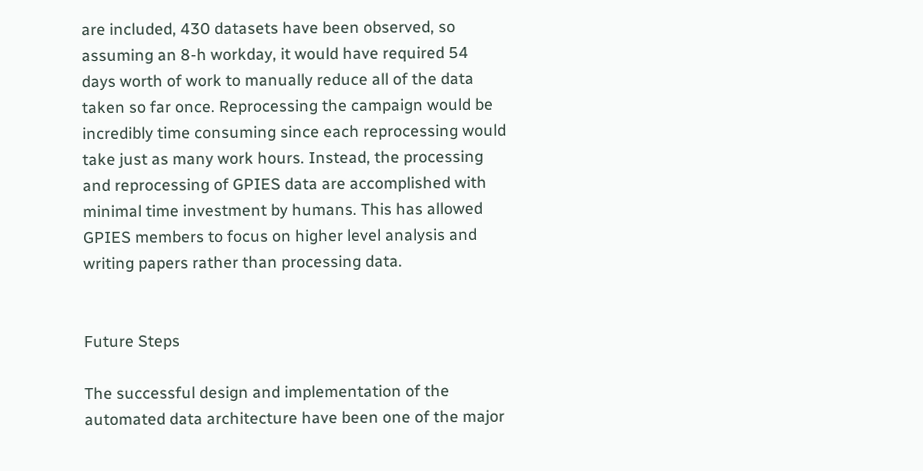are included, 430 datasets have been observed, so assuming an 8-h workday, it would have required 54 days worth of work to manually reduce all of the data taken so far once. Reprocessing the campaign would be incredibly time consuming since each reprocessing would take just as many work hours. Instead, the processing and reprocessing of GPIES data are accomplished with minimal time investment by humans. This has allowed GPIES members to focus on higher level analysis and writing papers rather than processing data.


Future Steps

The successful design and implementation of the automated data architecture have been one of the major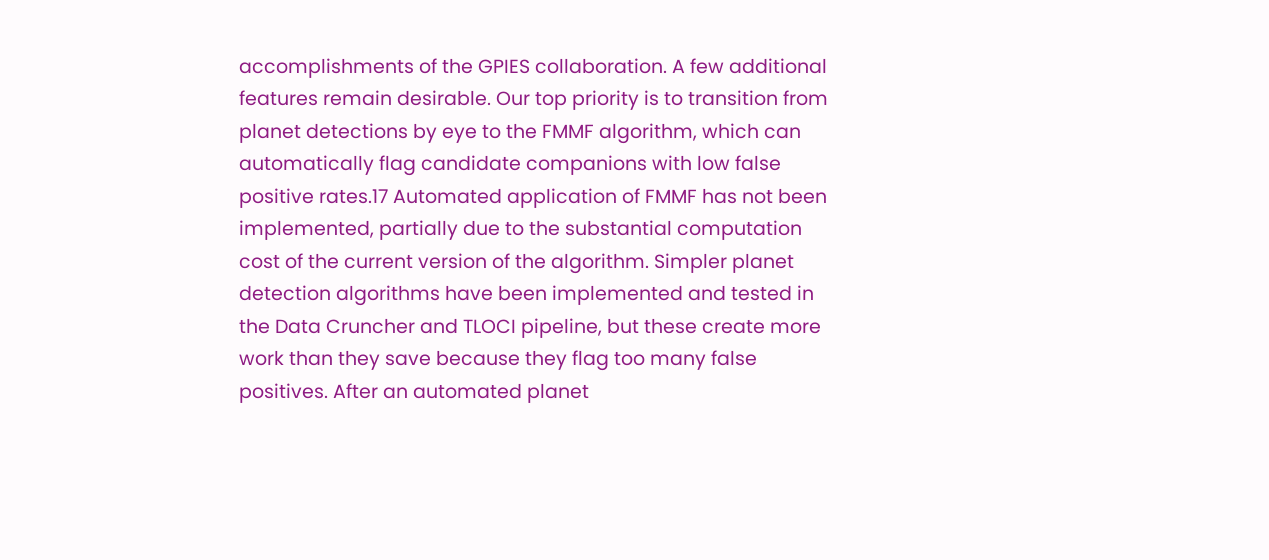accomplishments of the GPIES collaboration. A few additional features remain desirable. Our top priority is to transition from planet detections by eye to the FMMF algorithm, which can automatically flag candidate companions with low false positive rates.17 Automated application of FMMF has not been implemented, partially due to the substantial computation cost of the current version of the algorithm. Simpler planet detection algorithms have been implemented and tested in the Data Cruncher and TLOCI pipeline, but these create more work than they save because they flag too many false positives. After an automated planet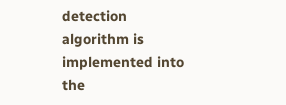detection algorithm is implemented into the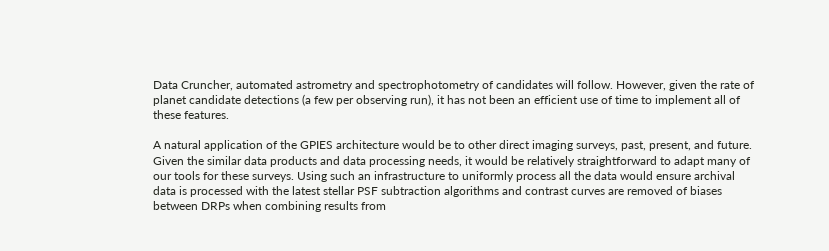Data Cruncher, automated astrometry and spectrophotometry of candidates will follow. However, given the rate of planet candidate detections (a few per observing run), it has not been an efficient use of time to implement all of these features.

A natural application of the GPIES architecture would be to other direct imaging surveys, past, present, and future. Given the similar data products and data processing needs, it would be relatively straightforward to adapt many of our tools for these surveys. Using such an infrastructure to uniformly process all the data would ensure archival data is processed with the latest stellar PSF subtraction algorithms and contrast curves are removed of biases between DRPs when combining results from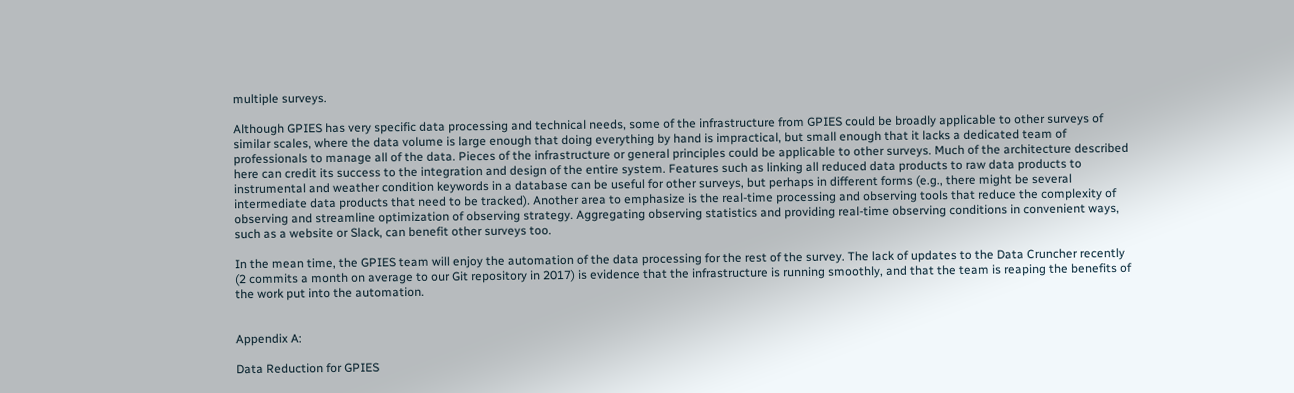multiple surveys.

Although GPIES has very specific data processing and technical needs, some of the infrastructure from GPIES could be broadly applicable to other surveys of similar scales, where the data volume is large enough that doing everything by hand is impractical, but small enough that it lacks a dedicated team of professionals to manage all of the data. Pieces of the infrastructure or general principles could be applicable to other surveys. Much of the architecture described here can credit its success to the integration and design of the entire system. Features such as linking all reduced data products to raw data products to instrumental and weather condition keywords in a database can be useful for other surveys, but perhaps in different forms (e.g., there might be several intermediate data products that need to be tracked). Another area to emphasize is the real-time processing and observing tools that reduce the complexity of observing and streamline optimization of observing strategy. Aggregating observing statistics and providing real-time observing conditions in convenient ways, such as a website or Slack, can benefit other surveys too.

In the mean time, the GPIES team will enjoy the automation of the data processing for the rest of the survey. The lack of updates to the Data Cruncher recently (2 commits a month on average to our Git repository in 2017) is evidence that the infrastructure is running smoothly, and that the team is reaping the benefits of the work put into the automation.


Appendix A:

Data Reduction for GPIES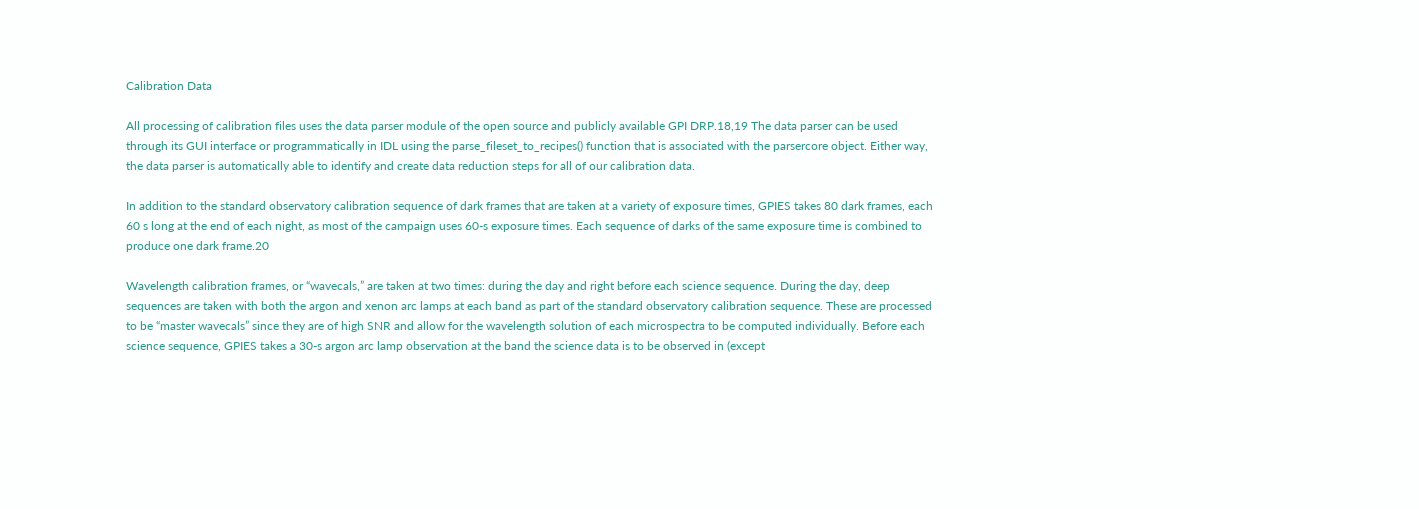Calibration Data

All processing of calibration files uses the data parser module of the open source and publicly available GPI DRP.18,19 The data parser can be used through its GUI interface or programmatically in IDL using the parse_fileset_to_recipes() function that is associated with the parsercore object. Either way, the data parser is automatically able to identify and create data reduction steps for all of our calibration data.

In addition to the standard observatory calibration sequence of dark frames that are taken at a variety of exposure times, GPIES takes 80 dark frames, each 60 s long at the end of each night, as most of the campaign uses 60-s exposure times. Each sequence of darks of the same exposure time is combined to produce one dark frame.20

Wavelength calibration frames, or “wavecals,” are taken at two times: during the day and right before each science sequence. During the day, deep sequences are taken with both the argon and xenon arc lamps at each band as part of the standard observatory calibration sequence. These are processed to be “master wavecals” since they are of high SNR and allow for the wavelength solution of each microspectra to be computed individually. Before each science sequence, GPIES takes a 30-s argon arc lamp observation at the band the science data is to be observed in (except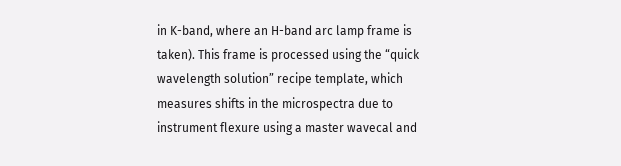in K-band, where an H-band arc lamp frame is taken). This frame is processed using the “quick wavelength solution” recipe template, which measures shifts in the microspectra due to instrument flexure using a master wavecal and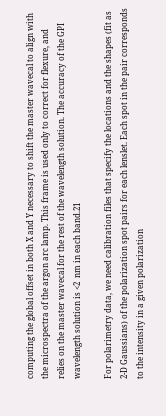computing the global offset in both X and Y necessary to shift the master wavecal to align with the microspectra of the argon arc lamp. This frame is used only to correct for flexure, and relies on the master wavecal for the rest of the wavelength solution. The accuracy of the GPI wavelength solution is <2  nm in each band.21

For polarimetry data, we need calibration files that specify the locations and the shapes (fit as 2-D Gaussians) of the polarization spot pairs for each lenslet. Each spot in the pair corresponds to the intensity in a given polarization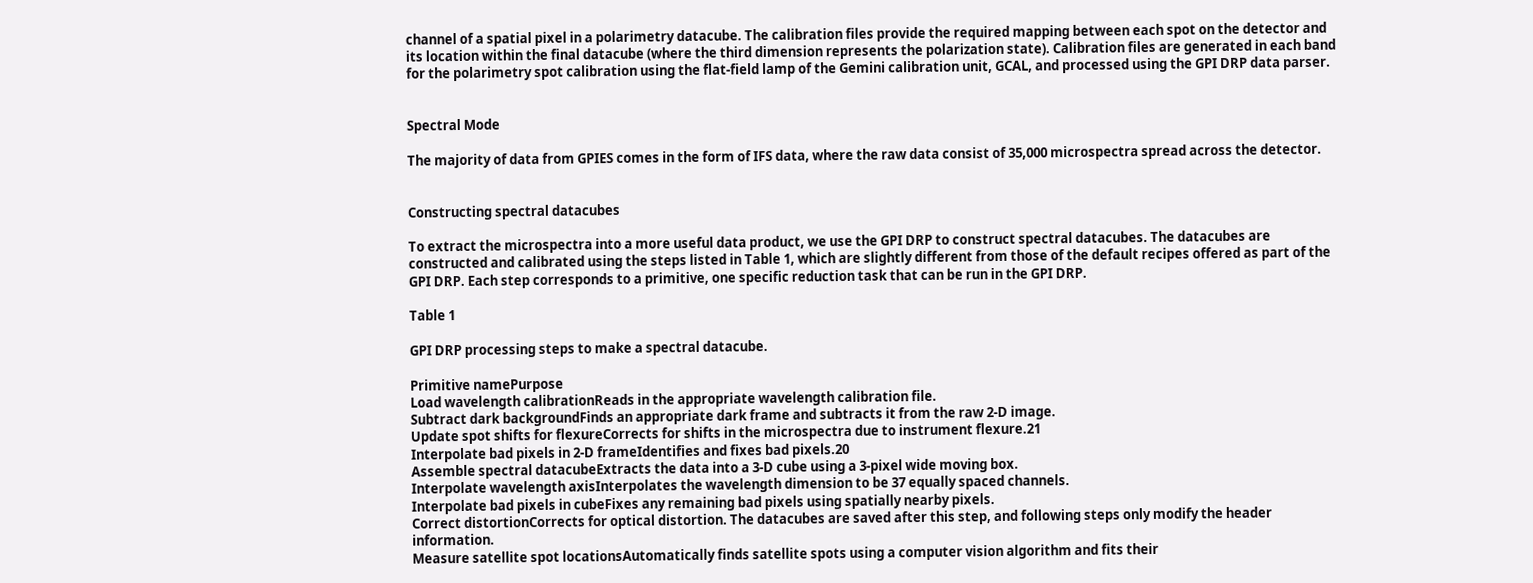channel of a spatial pixel in a polarimetry datacube. The calibration files provide the required mapping between each spot on the detector and its location within the final datacube (where the third dimension represents the polarization state). Calibration files are generated in each band for the polarimetry spot calibration using the flat-field lamp of the Gemini calibration unit, GCAL, and processed using the GPI DRP data parser.


Spectral Mode

The majority of data from GPIES comes in the form of IFS data, where the raw data consist of 35,000 microspectra spread across the detector.


Constructing spectral datacubes

To extract the microspectra into a more useful data product, we use the GPI DRP to construct spectral datacubes. The datacubes are constructed and calibrated using the steps listed in Table 1, which are slightly different from those of the default recipes offered as part of the GPI DRP. Each step corresponds to a primitive, one specific reduction task that can be run in the GPI DRP.

Table 1

GPI DRP processing steps to make a spectral datacube.

Primitive namePurpose
Load wavelength calibrationReads in the appropriate wavelength calibration file.
Subtract dark backgroundFinds an appropriate dark frame and subtracts it from the raw 2-D image.
Update spot shifts for flexureCorrects for shifts in the microspectra due to instrument flexure.21
Interpolate bad pixels in 2-D frameIdentifies and fixes bad pixels.20
Assemble spectral datacubeExtracts the data into a 3-D cube using a 3-pixel wide moving box.
Interpolate wavelength axisInterpolates the wavelength dimension to be 37 equally spaced channels.
Interpolate bad pixels in cubeFixes any remaining bad pixels using spatially nearby pixels.
Correct distortionCorrects for optical distortion. The datacubes are saved after this step, and following steps only modify the header information.
Measure satellite spot locationsAutomatically finds satellite spots using a computer vision algorithm and fits their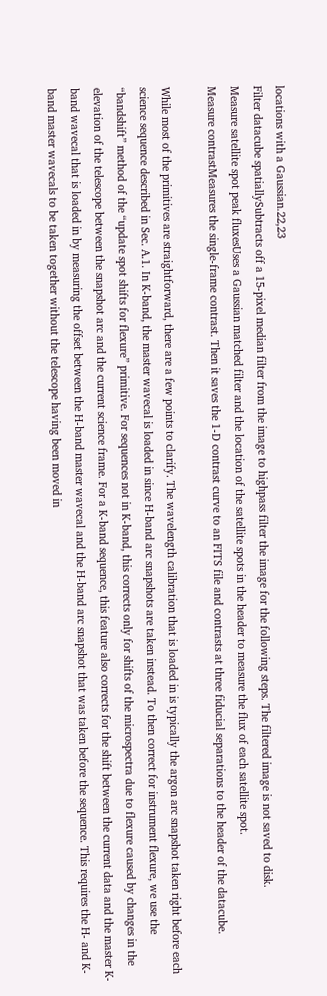locations with a Gaussian.22,23
Filter datacube spatiallySubtracts off a 15-pixel median filter from the image to highpass filter the image for the following steps. The filtered image is not saved to disk.
Measure satellite spot peak fluxesUses a Gaussian matched filter and the location of the satellite spots in the header to measure the flux of each satellite spot.
Measure contrastMeasures the single-frame contrast. Then it saves the 1-D contrast curve to an FITS file and contrasts at three fiducial separations to the header of the datacube.

While most of the primitives are straightforward, there are a few points to clarify. The wavelength calibration that is loaded in is typically the argon arc snapshot taken right before each science sequence described in Sec. A.1. In K-band, the master wavecal is loaded in since H-band arc snapshots are taken instead. To then correct for instrument flexure, we use the “bandshift” method of the “update spot shifts for flexure” primitive. For sequences not in K-band, this corrects only for shifts of the microspectra due to flexure caused by changes in the elevation of the telescope between the snapshot arc and the current science frame. For a K-band sequence, this feature also corrects for the shift between the current data and the master K-band wavecal that is loaded in by measuring the offset between the H-band master wavecal and the H-band arc snapshot that was taken before the sequence. This requires the H- and K-band master wavecals to be taken together without the telescope having been moved in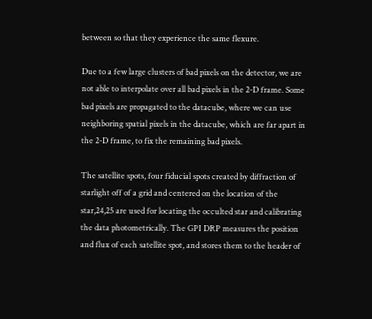between so that they experience the same flexure.

Due to a few large clusters of bad pixels on the detector, we are not able to interpolate over all bad pixels in the 2-D frame. Some bad pixels are propagated to the datacube, where we can use neighboring spatial pixels in the datacube, which are far apart in the 2-D frame, to fix the remaining bad pixels.

The satellite spots, four fiducial spots created by diffraction of starlight off of a grid and centered on the location of the star,24,25 are used for locating the occulted star and calibrating the data photometrically. The GPI DRP measures the position and flux of each satellite spot, and stores them to the header of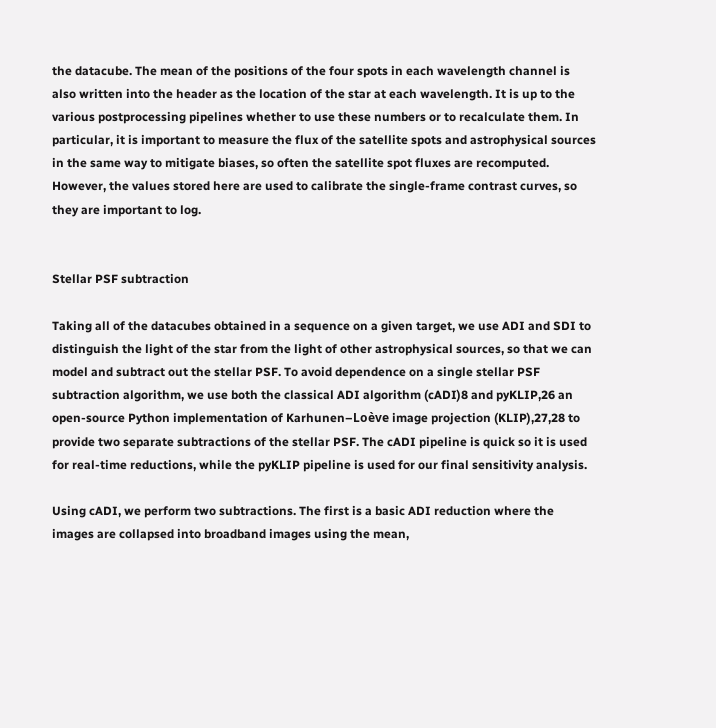the datacube. The mean of the positions of the four spots in each wavelength channel is also written into the header as the location of the star at each wavelength. It is up to the various postprocessing pipelines whether to use these numbers or to recalculate them. In particular, it is important to measure the flux of the satellite spots and astrophysical sources in the same way to mitigate biases, so often the satellite spot fluxes are recomputed. However, the values stored here are used to calibrate the single-frame contrast curves, so they are important to log.


Stellar PSF subtraction

Taking all of the datacubes obtained in a sequence on a given target, we use ADI and SDI to distinguish the light of the star from the light of other astrophysical sources, so that we can model and subtract out the stellar PSF. To avoid dependence on a single stellar PSF subtraction algorithm, we use both the classical ADI algorithm (cADI)8 and pyKLIP,26 an open-source Python implementation of Karhunen–Loève image projection (KLIP),27,28 to provide two separate subtractions of the stellar PSF. The cADI pipeline is quick so it is used for real-time reductions, while the pyKLIP pipeline is used for our final sensitivity analysis.

Using cADI, we perform two subtractions. The first is a basic ADI reduction where the images are collapsed into broadband images using the mean,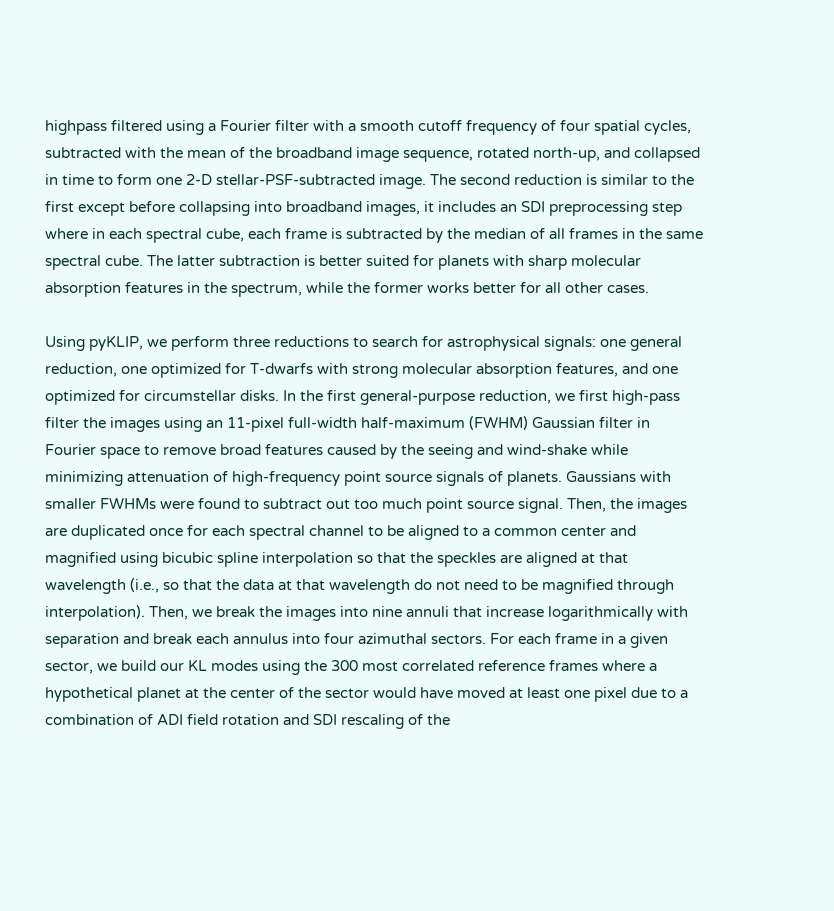highpass filtered using a Fourier filter with a smooth cutoff frequency of four spatial cycles, subtracted with the mean of the broadband image sequence, rotated north-up, and collapsed in time to form one 2-D stellar-PSF-subtracted image. The second reduction is similar to the first except before collapsing into broadband images, it includes an SDI preprocessing step where in each spectral cube, each frame is subtracted by the median of all frames in the same spectral cube. The latter subtraction is better suited for planets with sharp molecular absorption features in the spectrum, while the former works better for all other cases.

Using pyKLIP, we perform three reductions to search for astrophysical signals: one general reduction, one optimized for T-dwarfs with strong molecular absorption features, and one optimized for circumstellar disks. In the first general-purpose reduction, we first high-pass filter the images using an 11-pixel full-width half-maximum (FWHM) Gaussian filter in Fourier space to remove broad features caused by the seeing and wind-shake while minimizing attenuation of high-frequency point source signals of planets. Gaussians with smaller FWHMs were found to subtract out too much point source signal. Then, the images are duplicated once for each spectral channel to be aligned to a common center and magnified using bicubic spline interpolation so that the speckles are aligned at that wavelength (i.e., so that the data at that wavelength do not need to be magnified through interpolation). Then, we break the images into nine annuli that increase logarithmically with separation and break each annulus into four azimuthal sectors. For each frame in a given sector, we build our KL modes using the 300 most correlated reference frames where a hypothetical planet at the center of the sector would have moved at least one pixel due to a combination of ADI field rotation and SDI rescaling of the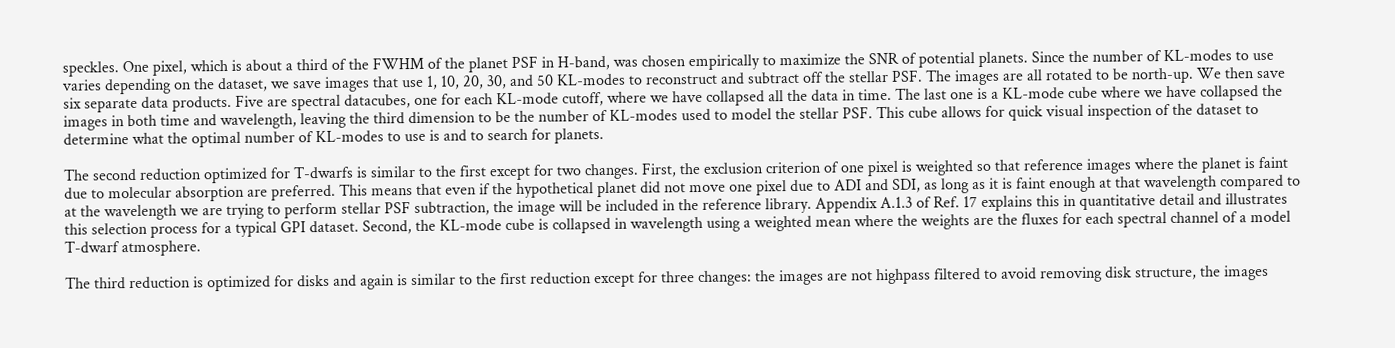speckles. One pixel, which is about a third of the FWHM of the planet PSF in H-band, was chosen empirically to maximize the SNR of potential planets. Since the number of KL-modes to use varies depending on the dataset, we save images that use 1, 10, 20, 30, and 50 KL-modes to reconstruct and subtract off the stellar PSF. The images are all rotated to be north-up. We then save six separate data products. Five are spectral datacubes, one for each KL-mode cutoff, where we have collapsed all the data in time. The last one is a KL-mode cube where we have collapsed the images in both time and wavelength, leaving the third dimension to be the number of KL-modes used to model the stellar PSF. This cube allows for quick visual inspection of the dataset to determine what the optimal number of KL-modes to use is and to search for planets.

The second reduction optimized for T-dwarfs is similar to the first except for two changes. First, the exclusion criterion of one pixel is weighted so that reference images where the planet is faint due to molecular absorption are preferred. This means that even if the hypothetical planet did not move one pixel due to ADI and SDI, as long as it is faint enough at that wavelength compared to at the wavelength we are trying to perform stellar PSF subtraction, the image will be included in the reference library. Appendix A.1.3 of Ref. 17 explains this in quantitative detail and illustrates this selection process for a typical GPI dataset. Second, the KL-mode cube is collapsed in wavelength using a weighted mean where the weights are the fluxes for each spectral channel of a model T-dwarf atmosphere.

The third reduction is optimized for disks and again is similar to the first reduction except for three changes: the images are not highpass filtered to avoid removing disk structure, the images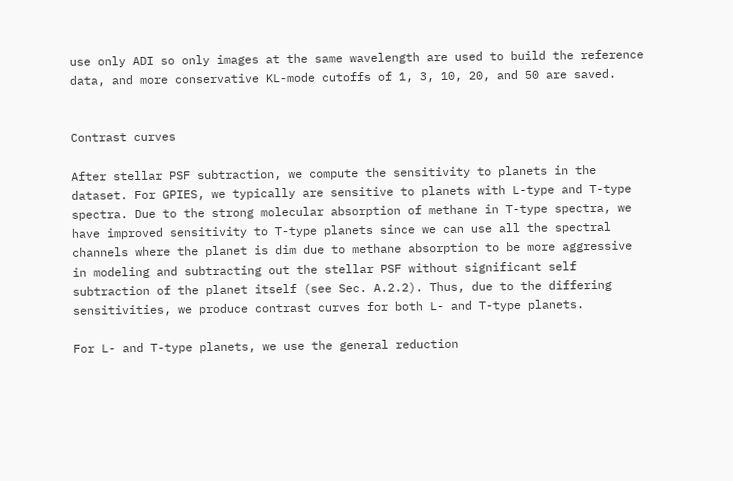use only ADI so only images at the same wavelength are used to build the reference data, and more conservative KL-mode cutoffs of 1, 3, 10, 20, and 50 are saved.


Contrast curves

After stellar PSF subtraction, we compute the sensitivity to planets in the dataset. For GPIES, we typically are sensitive to planets with L-type and T-type spectra. Due to the strong molecular absorption of methane in T-type spectra, we have improved sensitivity to T-type planets since we can use all the spectral channels where the planet is dim due to methane absorption to be more aggressive in modeling and subtracting out the stellar PSF without significant self subtraction of the planet itself (see Sec. A.2.2). Thus, due to the differing sensitivities, we produce contrast curves for both L- and T-type planets.

For L- and T-type planets, we use the general reduction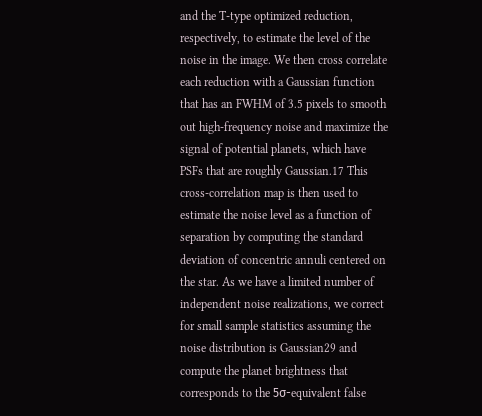and the T-type optimized reduction, respectively, to estimate the level of the noise in the image. We then cross correlate each reduction with a Gaussian function that has an FWHM of 3.5 pixels to smooth out high-frequency noise and maximize the signal of potential planets, which have PSFs that are roughly Gaussian.17 This cross-correlation map is then used to estimate the noise level as a function of separation by computing the standard deviation of concentric annuli centered on the star. As we have a limited number of independent noise realizations, we correct for small sample statistics assuming the noise distribution is Gaussian29 and compute the planet brightness that corresponds to the 5σ-equivalent false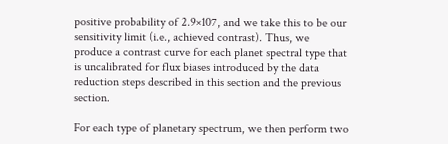positive probability of 2.9×107, and we take this to be our sensitivity limit (i.e., achieved contrast). Thus, we produce a contrast curve for each planet spectral type that is uncalibrated for flux biases introduced by the data reduction steps described in this section and the previous section.

For each type of planetary spectrum, we then perform two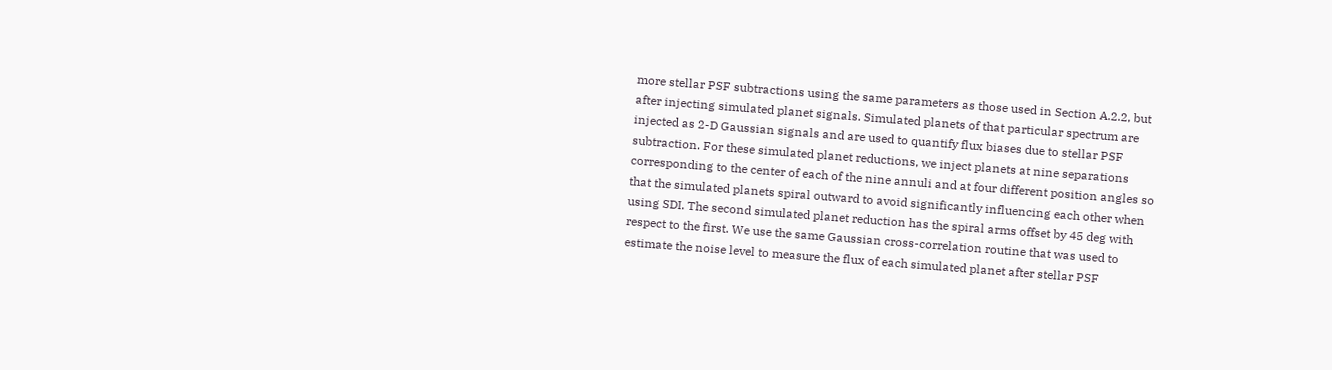more stellar PSF subtractions using the same parameters as those used in Section A.2.2, but after injecting simulated planet signals. Simulated planets of that particular spectrum are injected as 2-D Gaussian signals and are used to quantify flux biases due to stellar PSF subtraction. For these simulated planet reductions, we inject planets at nine separations corresponding to the center of each of the nine annuli and at four different position angles so that the simulated planets spiral outward to avoid significantly influencing each other when using SDI. The second simulated planet reduction has the spiral arms offset by 45 deg with respect to the first. We use the same Gaussian cross-correlation routine that was used to estimate the noise level to measure the flux of each simulated planet after stellar PSF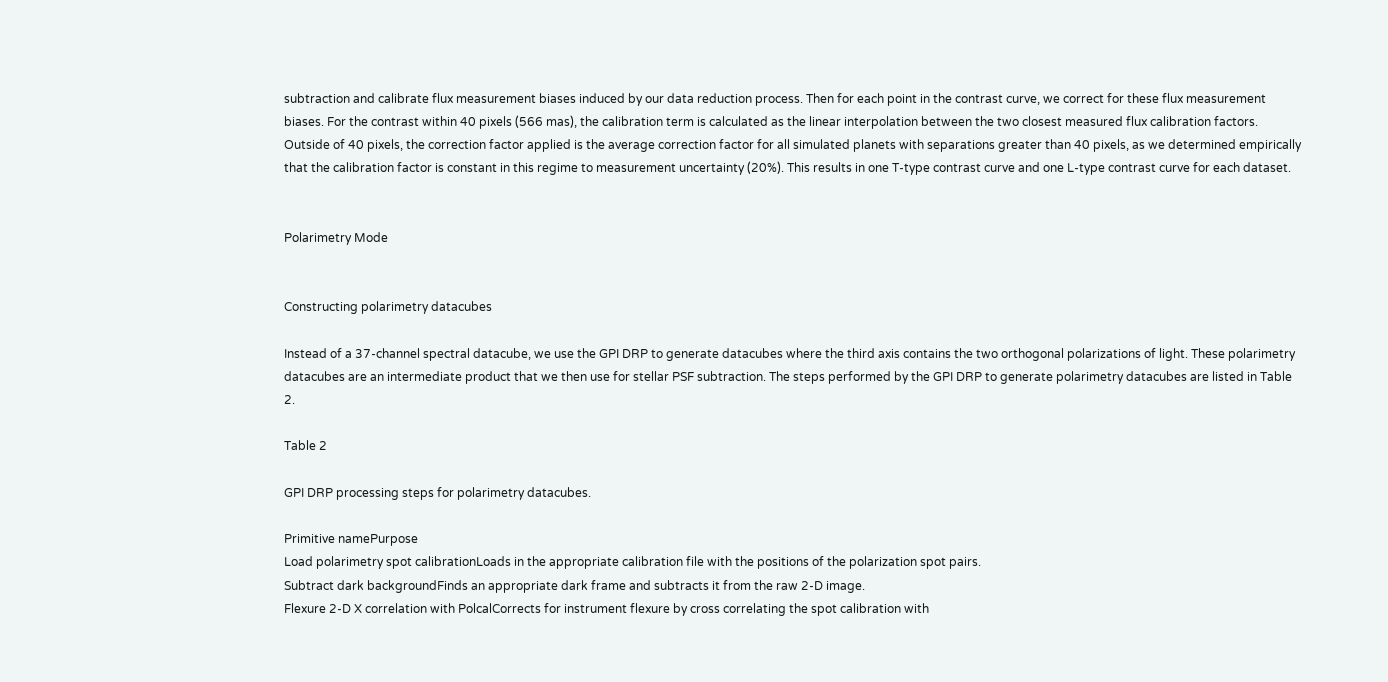subtraction and calibrate flux measurement biases induced by our data reduction process. Then for each point in the contrast curve, we correct for these flux measurement biases. For the contrast within 40 pixels (566 mas), the calibration term is calculated as the linear interpolation between the two closest measured flux calibration factors. Outside of 40 pixels, the correction factor applied is the average correction factor for all simulated planets with separations greater than 40 pixels, as we determined empirically that the calibration factor is constant in this regime to measurement uncertainty (20%). This results in one T-type contrast curve and one L-type contrast curve for each dataset.


Polarimetry Mode


Constructing polarimetry datacubes

Instead of a 37-channel spectral datacube, we use the GPI DRP to generate datacubes where the third axis contains the two orthogonal polarizations of light. These polarimetry datacubes are an intermediate product that we then use for stellar PSF subtraction. The steps performed by the GPI DRP to generate polarimetry datacubes are listed in Table 2.

Table 2

GPI DRP processing steps for polarimetry datacubes.

Primitive namePurpose
Load polarimetry spot calibrationLoads in the appropriate calibration file with the positions of the polarization spot pairs.
Subtract dark backgroundFinds an appropriate dark frame and subtracts it from the raw 2-D image.
Flexure 2-D X correlation with PolcalCorrects for instrument flexure by cross correlating the spot calibration with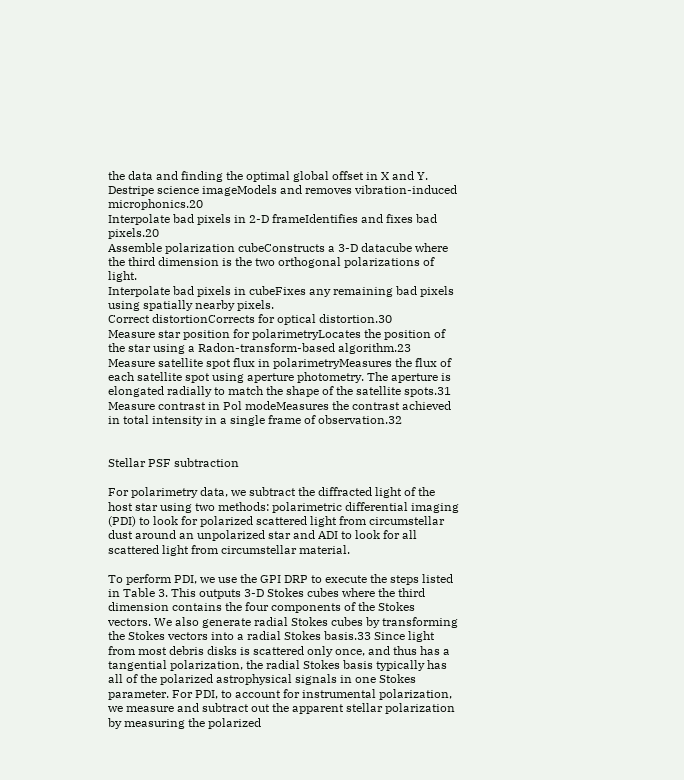the data and finding the optimal global offset in X and Y.
Destripe science imageModels and removes vibration-induced microphonics.20
Interpolate bad pixels in 2-D frameIdentifies and fixes bad pixels.20
Assemble polarization cubeConstructs a 3-D datacube where the third dimension is the two orthogonal polarizations of light.
Interpolate bad pixels in cubeFixes any remaining bad pixels using spatially nearby pixels.
Correct distortionCorrects for optical distortion.30
Measure star position for polarimetryLocates the position of the star using a Radon-transform-based algorithm.23
Measure satellite spot flux in polarimetryMeasures the flux of each satellite spot using aperture photometry. The aperture is elongated radially to match the shape of the satellite spots.31
Measure contrast in Pol modeMeasures the contrast achieved in total intensity in a single frame of observation.32


Stellar PSF subtraction

For polarimetry data, we subtract the diffracted light of the host star using two methods: polarimetric differential imaging (PDI) to look for polarized scattered light from circumstellar dust around an unpolarized star and ADI to look for all scattered light from circumstellar material.

To perform PDI, we use the GPI DRP to execute the steps listed in Table 3. This outputs 3-D Stokes cubes where the third dimension contains the four components of the Stokes vectors. We also generate radial Stokes cubes by transforming the Stokes vectors into a radial Stokes basis.33 Since light from most debris disks is scattered only once, and thus has a tangential polarization, the radial Stokes basis typically has all of the polarized astrophysical signals in one Stokes parameter. For PDI, to account for instrumental polarization, we measure and subtract out the apparent stellar polarization by measuring the polarized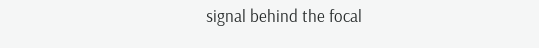signal behind the focal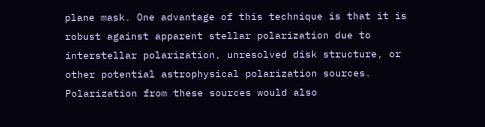plane mask. One advantage of this technique is that it is robust against apparent stellar polarization due to interstellar polarization, unresolved disk structure, or other potential astrophysical polarization sources. Polarization from these sources would also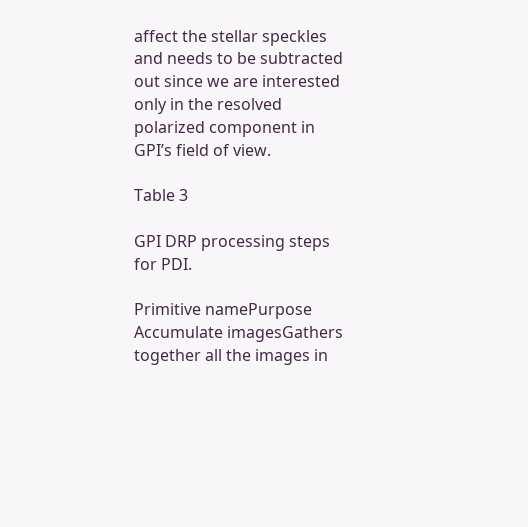affect the stellar speckles and needs to be subtracted out since we are interested only in the resolved polarized component in GPI’s field of view.

Table 3

GPI DRP processing steps for PDI.

Primitive namePurpose
Accumulate imagesGathers together all the images in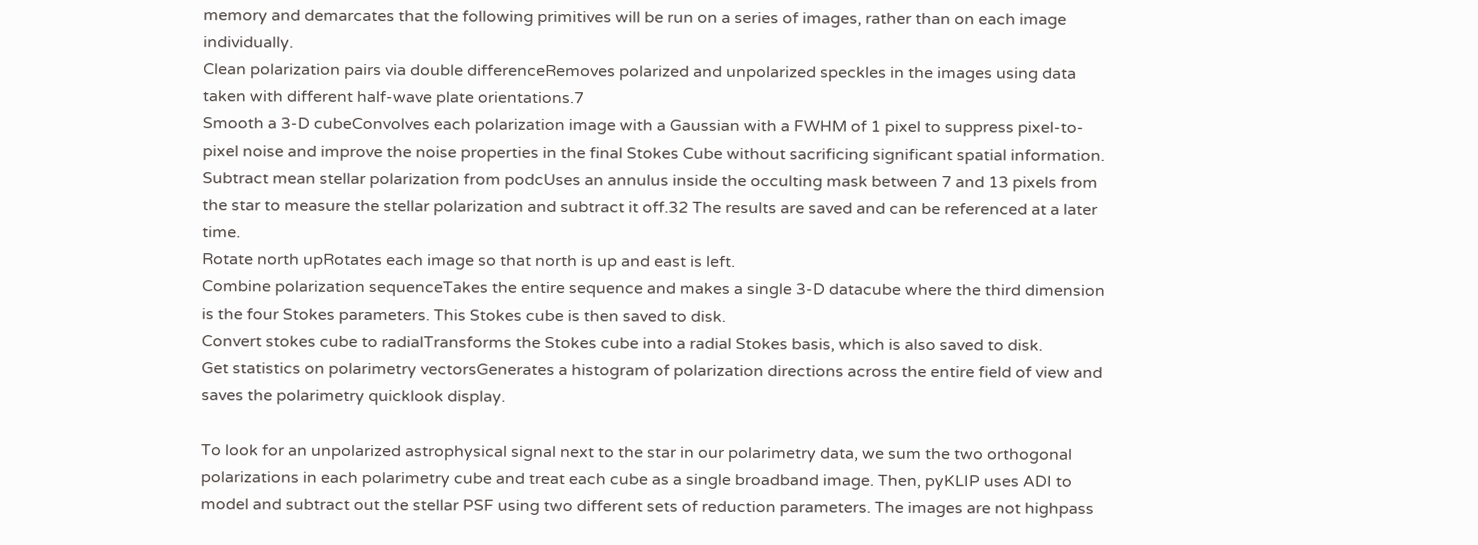memory and demarcates that the following primitives will be run on a series of images, rather than on each image individually.
Clean polarization pairs via double differenceRemoves polarized and unpolarized speckles in the images using data taken with different half-wave plate orientations.7
Smooth a 3-D cubeConvolves each polarization image with a Gaussian with a FWHM of 1 pixel to suppress pixel-to-pixel noise and improve the noise properties in the final Stokes Cube without sacrificing significant spatial information.
Subtract mean stellar polarization from podcUses an annulus inside the occulting mask between 7 and 13 pixels from the star to measure the stellar polarization and subtract it off.32 The results are saved and can be referenced at a later time.
Rotate north upRotates each image so that north is up and east is left.
Combine polarization sequenceTakes the entire sequence and makes a single 3-D datacube where the third dimension is the four Stokes parameters. This Stokes cube is then saved to disk.
Convert stokes cube to radialTransforms the Stokes cube into a radial Stokes basis, which is also saved to disk.
Get statistics on polarimetry vectorsGenerates a histogram of polarization directions across the entire field of view and saves the polarimetry quicklook display.

To look for an unpolarized astrophysical signal next to the star in our polarimetry data, we sum the two orthogonal polarizations in each polarimetry cube and treat each cube as a single broadband image. Then, pyKLIP uses ADI to model and subtract out the stellar PSF using two different sets of reduction parameters. The images are not highpass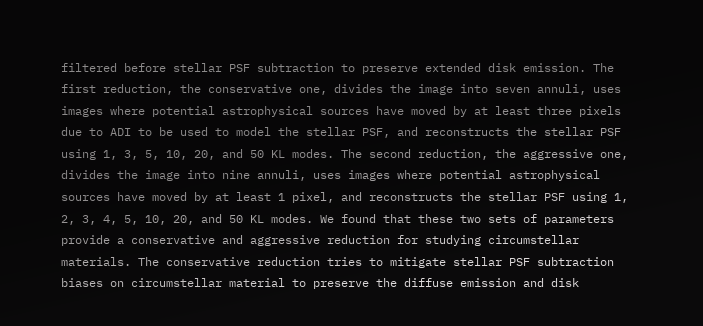filtered before stellar PSF subtraction to preserve extended disk emission. The first reduction, the conservative one, divides the image into seven annuli, uses images where potential astrophysical sources have moved by at least three pixels due to ADI to be used to model the stellar PSF, and reconstructs the stellar PSF using 1, 3, 5, 10, 20, and 50 KL modes. The second reduction, the aggressive one, divides the image into nine annuli, uses images where potential astrophysical sources have moved by at least 1 pixel, and reconstructs the stellar PSF using 1, 2, 3, 4, 5, 10, 20, and 50 KL modes. We found that these two sets of parameters provide a conservative and aggressive reduction for studying circumstellar materials. The conservative reduction tries to mitigate stellar PSF subtraction biases on circumstellar material to preserve the diffuse emission and disk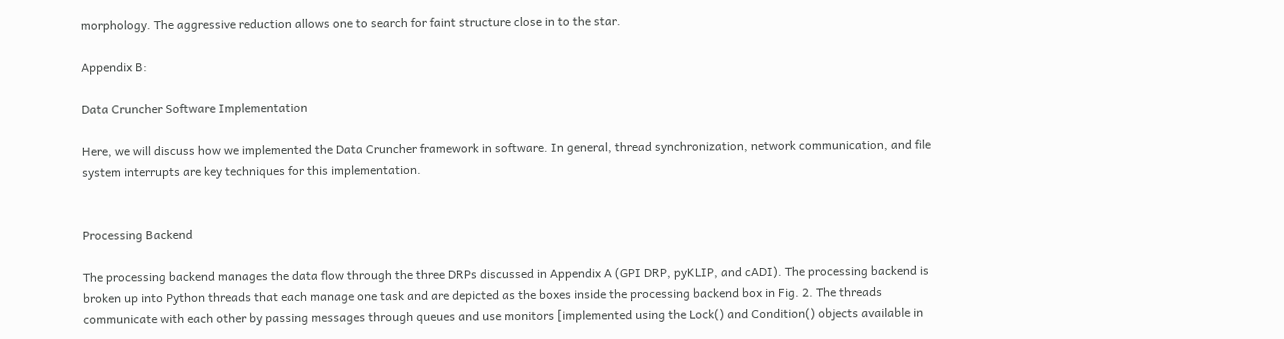morphology. The aggressive reduction allows one to search for faint structure close in to the star.

Appendix B:

Data Cruncher Software Implementation

Here, we will discuss how we implemented the Data Cruncher framework in software. In general, thread synchronization, network communication, and file system interrupts are key techniques for this implementation.


Processing Backend

The processing backend manages the data flow through the three DRPs discussed in Appendix A (GPI DRP, pyKLIP, and cADI). The processing backend is broken up into Python threads that each manage one task and are depicted as the boxes inside the processing backend box in Fig. 2. The threads communicate with each other by passing messages through queues and use monitors [implemented using the Lock() and Condition() objects available in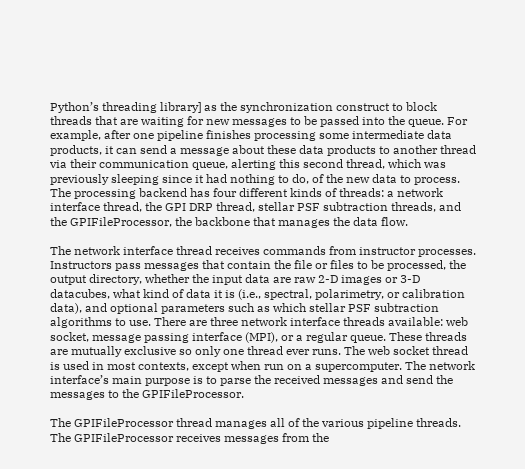Python’s threading library] as the synchronization construct to block threads that are waiting for new messages to be passed into the queue. For example, after one pipeline finishes processing some intermediate data products, it can send a message about these data products to another thread via their communication queue, alerting this second thread, which was previously sleeping since it had nothing to do, of the new data to process. The processing backend has four different kinds of threads: a network interface thread, the GPI DRP thread, stellar PSF subtraction threads, and the GPIFileProcessor, the backbone that manages the data flow.

The network interface thread receives commands from instructor processes. Instructors pass messages that contain the file or files to be processed, the output directory, whether the input data are raw 2-D images or 3-D datacubes, what kind of data it is (i.e., spectral, polarimetry, or calibration data), and optional parameters such as which stellar PSF subtraction algorithms to use. There are three network interface threads available: web socket, message passing interface (MPI), or a regular queue. These threads are mutually exclusive so only one thread ever runs. The web socket thread is used in most contexts, except when run on a supercomputer. The network interface’s main purpose is to parse the received messages and send the messages to the GPIFileProcessor.

The GPIFileProcessor thread manages all of the various pipeline threads. The GPIFileProcessor receives messages from the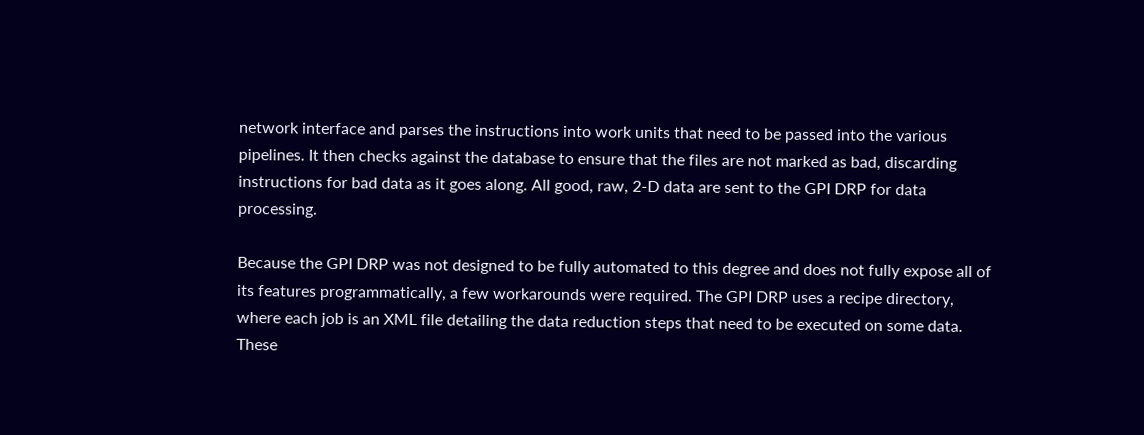network interface and parses the instructions into work units that need to be passed into the various pipelines. It then checks against the database to ensure that the files are not marked as bad, discarding instructions for bad data as it goes along. All good, raw, 2-D data are sent to the GPI DRP for data processing.

Because the GPI DRP was not designed to be fully automated to this degree and does not fully expose all of its features programmatically, a few workarounds were required. The GPI DRP uses a recipe directory, where each job is an XML file detailing the data reduction steps that need to be executed on some data. These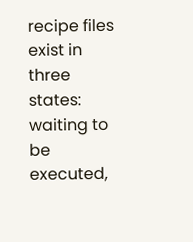recipe files exist in three states: waiting to be executed,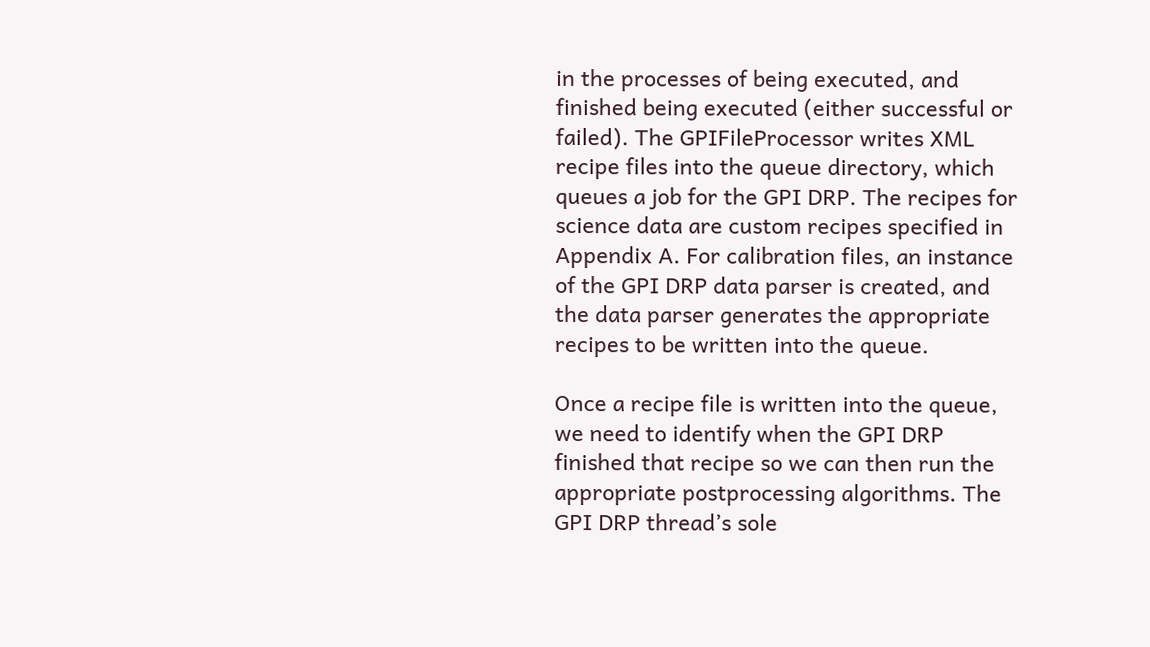in the processes of being executed, and finished being executed (either successful or failed). The GPIFileProcessor writes XML recipe files into the queue directory, which queues a job for the GPI DRP. The recipes for science data are custom recipes specified in Appendix A. For calibration files, an instance of the GPI DRP data parser is created, and the data parser generates the appropriate recipes to be written into the queue.

Once a recipe file is written into the queue, we need to identify when the GPI DRP finished that recipe so we can then run the appropriate postprocessing algorithms. The GPI DRP thread’s sole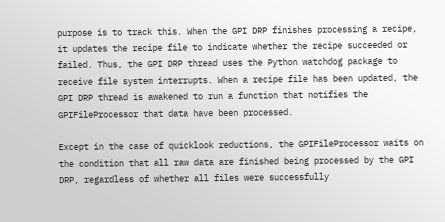purpose is to track this. When the GPI DRP finishes processing a recipe, it updates the recipe file to indicate whether the recipe succeeded or failed. Thus, the GPI DRP thread uses the Python watchdog package to receive file system interrupts. When a recipe file has been updated, the GPI DRP thread is awakened to run a function that notifies the GPIFileProcessor that data have been processed.

Except in the case of quicklook reductions, the GPIFileProcessor waits on the condition that all raw data are finished being processed by the GPI DRP, regardless of whether all files were successfully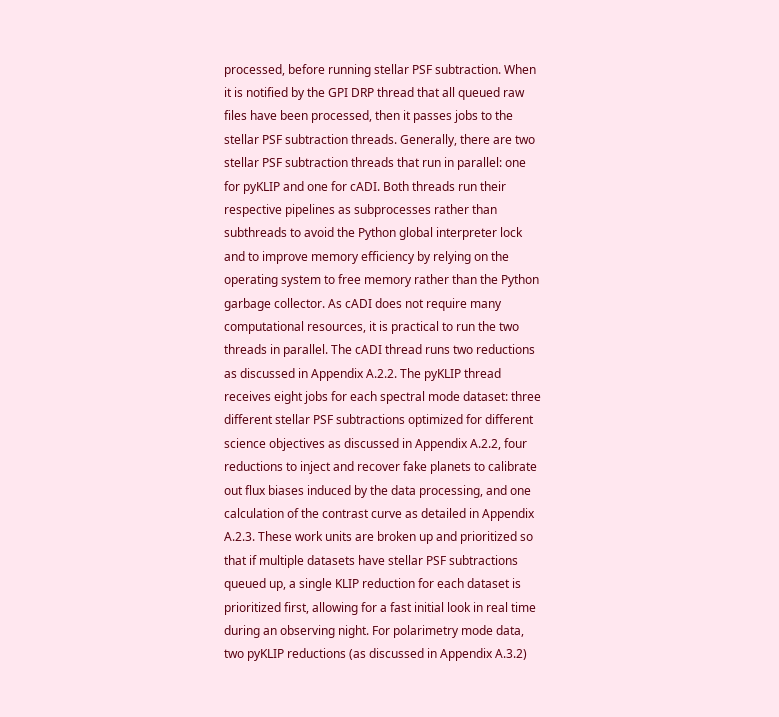processed, before running stellar PSF subtraction. When it is notified by the GPI DRP thread that all queued raw files have been processed, then it passes jobs to the stellar PSF subtraction threads. Generally, there are two stellar PSF subtraction threads that run in parallel: one for pyKLIP and one for cADI. Both threads run their respective pipelines as subprocesses rather than subthreads to avoid the Python global interpreter lock and to improve memory efficiency by relying on the operating system to free memory rather than the Python garbage collector. As cADI does not require many computational resources, it is practical to run the two threads in parallel. The cADI thread runs two reductions as discussed in Appendix A.2.2. The pyKLIP thread receives eight jobs for each spectral mode dataset: three different stellar PSF subtractions optimized for different science objectives as discussed in Appendix A.2.2, four reductions to inject and recover fake planets to calibrate out flux biases induced by the data processing, and one calculation of the contrast curve as detailed in Appendix A.2.3. These work units are broken up and prioritized so that if multiple datasets have stellar PSF subtractions queued up, a single KLIP reduction for each dataset is prioritized first, allowing for a fast initial look in real time during an observing night. For polarimetry mode data, two pyKLIP reductions (as discussed in Appendix A.3.2)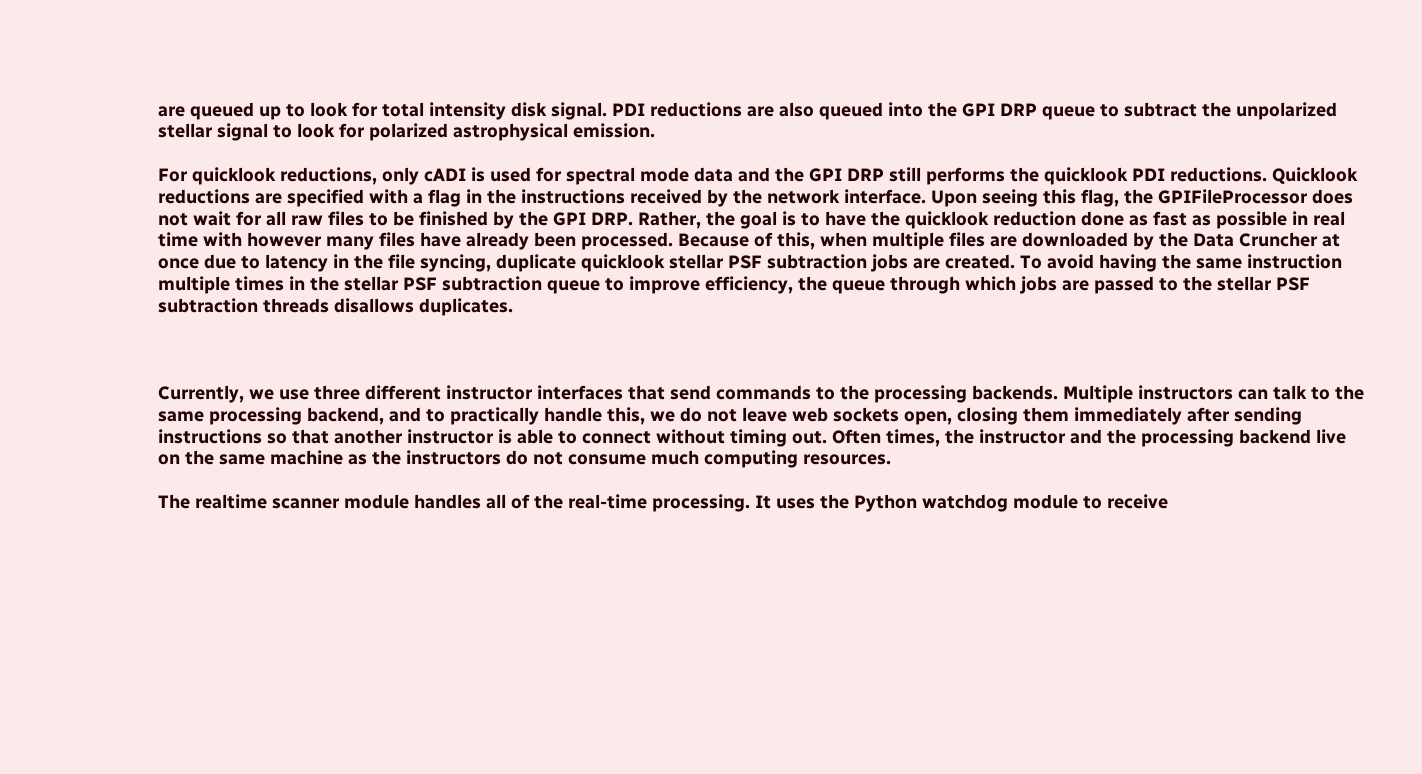are queued up to look for total intensity disk signal. PDI reductions are also queued into the GPI DRP queue to subtract the unpolarized stellar signal to look for polarized astrophysical emission.

For quicklook reductions, only cADI is used for spectral mode data and the GPI DRP still performs the quicklook PDI reductions. Quicklook reductions are specified with a flag in the instructions received by the network interface. Upon seeing this flag, the GPIFileProcessor does not wait for all raw files to be finished by the GPI DRP. Rather, the goal is to have the quicklook reduction done as fast as possible in real time with however many files have already been processed. Because of this, when multiple files are downloaded by the Data Cruncher at once due to latency in the file syncing, duplicate quicklook stellar PSF subtraction jobs are created. To avoid having the same instruction multiple times in the stellar PSF subtraction queue to improve efficiency, the queue through which jobs are passed to the stellar PSF subtraction threads disallows duplicates.



Currently, we use three different instructor interfaces that send commands to the processing backends. Multiple instructors can talk to the same processing backend, and to practically handle this, we do not leave web sockets open, closing them immediately after sending instructions so that another instructor is able to connect without timing out. Often times, the instructor and the processing backend live on the same machine as the instructors do not consume much computing resources.

The realtime scanner module handles all of the real-time processing. It uses the Python watchdog module to receive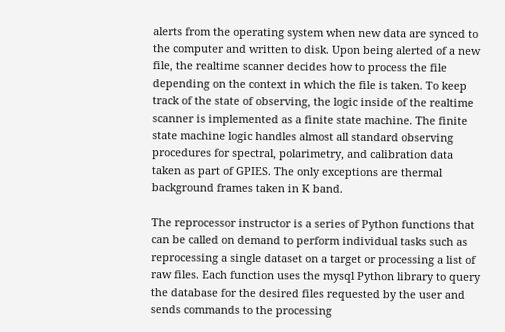alerts from the operating system when new data are synced to the computer and written to disk. Upon being alerted of a new file, the realtime scanner decides how to process the file depending on the context in which the file is taken. To keep track of the state of observing, the logic inside of the realtime scanner is implemented as a finite state machine. The finite state machine logic handles almost all standard observing procedures for spectral, polarimetry, and calibration data taken as part of GPIES. The only exceptions are thermal background frames taken in K band.

The reprocessor instructor is a series of Python functions that can be called on demand to perform individual tasks such as reprocessing a single dataset on a target or processing a list of raw files. Each function uses the mysql Python library to query the database for the desired files requested by the user and sends commands to the processing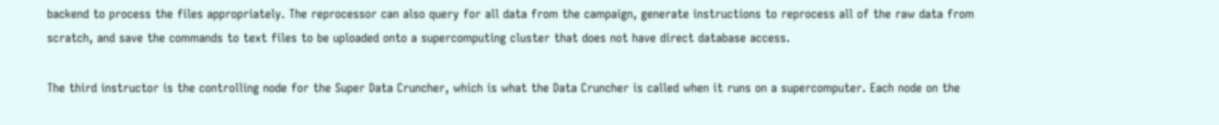backend to process the files appropriately. The reprocessor can also query for all data from the campaign, generate instructions to reprocess all of the raw data from scratch, and save the commands to text files to be uploaded onto a supercomputing cluster that does not have direct database access.

The third instructor is the controlling node for the Super Data Cruncher, which is what the Data Cruncher is called when it runs on a supercomputer. Each node on the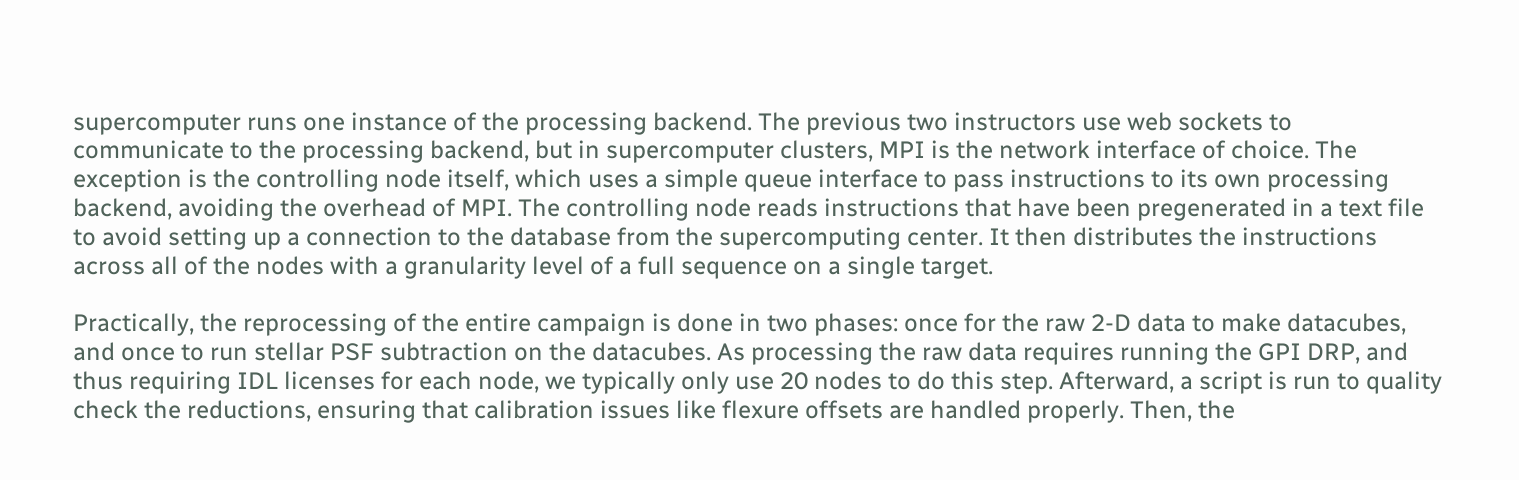supercomputer runs one instance of the processing backend. The previous two instructors use web sockets to communicate to the processing backend, but in supercomputer clusters, MPI is the network interface of choice. The exception is the controlling node itself, which uses a simple queue interface to pass instructions to its own processing backend, avoiding the overhead of MPI. The controlling node reads instructions that have been pregenerated in a text file to avoid setting up a connection to the database from the supercomputing center. It then distributes the instructions across all of the nodes with a granularity level of a full sequence on a single target.

Practically, the reprocessing of the entire campaign is done in two phases: once for the raw 2-D data to make datacubes, and once to run stellar PSF subtraction on the datacubes. As processing the raw data requires running the GPI DRP, and thus requiring IDL licenses for each node, we typically only use 20 nodes to do this step. Afterward, a script is run to quality check the reductions, ensuring that calibration issues like flexure offsets are handled properly. Then, the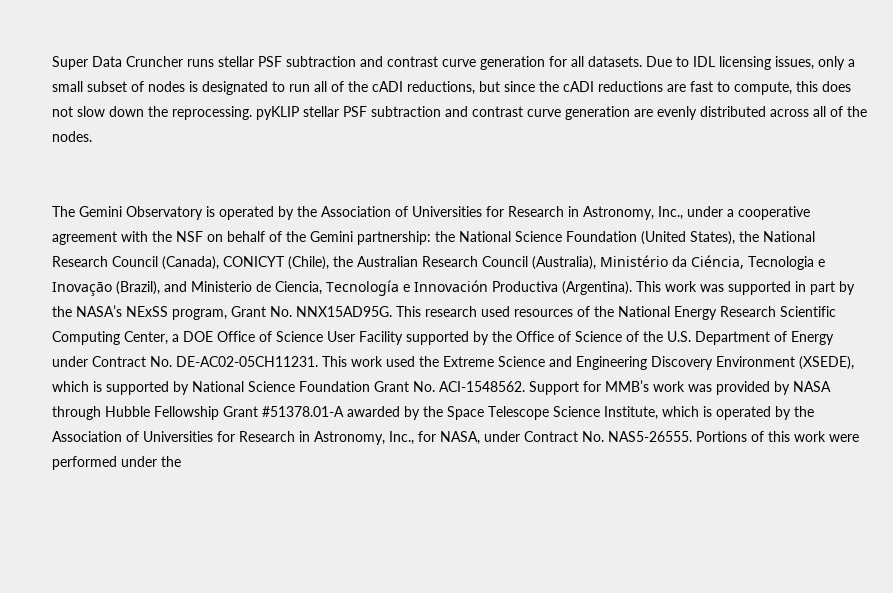Super Data Cruncher runs stellar PSF subtraction and contrast curve generation for all datasets. Due to IDL licensing issues, only a small subset of nodes is designated to run all of the cADI reductions, but since the cADI reductions are fast to compute, this does not slow down the reprocessing. pyKLIP stellar PSF subtraction and contrast curve generation are evenly distributed across all of the nodes.


The Gemini Observatory is operated by the Association of Universities for Research in Astronomy, Inc., under a cooperative agreement with the NSF on behalf of the Gemini partnership: the National Science Foundation (United States), the National Research Council (Canada), CONICYT (Chile), the Australian Research Council (Australia), Ministério da Ciéncia, Tecnologia e Inovaçāo (Brazil), and Ministerio de Ciencia, Tecnología e Innovación Productiva (Argentina). This work was supported in part by the NASA’s NExSS program, Grant No. NNX15AD95G. This research used resources of the National Energy Research Scientific Computing Center, a DOE Office of Science User Facility supported by the Office of Science of the U.S. Department of Energy under Contract No. DE-AC02-05CH11231. This work used the Extreme Science and Engineering Discovery Environment (XSEDE), which is supported by National Science Foundation Grant No. ACI-1548562. Support for MMB’s work was provided by NASA through Hubble Fellowship Grant #51378.01-A awarded by the Space Telescope Science Institute, which is operated by the Association of Universities for Research in Astronomy, Inc., for NASA, under Contract No. NAS5-26555. Portions of this work were performed under the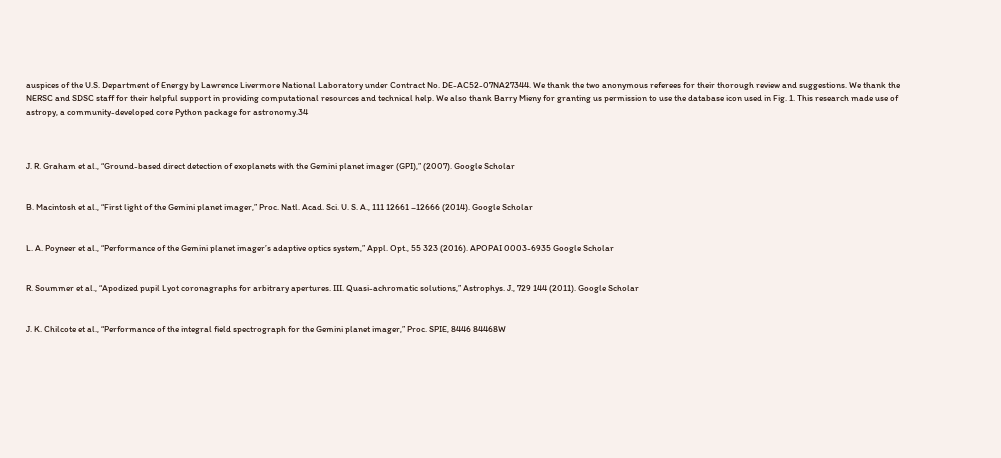auspices of the U.S. Department of Energy by Lawrence Livermore National Laboratory under Contract No. DE-AC52-07NA27344. We thank the two anonymous referees for their thorough review and suggestions. We thank the NERSC and SDSC staff for their helpful support in providing computational resources and technical help. We also thank Barry Mieny for granting us permission to use the database icon used in Fig. 1. This research made use of astropy, a community-developed core Python package for astronomy.34



J. R. Graham et al., “Ground-based direct detection of exoplanets with the Gemini planet imager (GPI),” (2007). Google Scholar


B. Macintosh et al., “First light of the Gemini planet imager,” Proc. Natl. Acad. Sci. U. S. A., 111 12661 –12666 (2014). Google Scholar


L. A. Poyneer et al., “Performance of the Gemini planet imager’s adaptive optics system,” Appl. Opt., 55 323 (2016). APOPAI 0003-6935 Google Scholar


R. Soummer et al., “Apodized pupil Lyot coronagraphs for arbitrary apertures. III. Quasi-achromatic solutions,” Astrophys. J., 729 144 (2011). Google Scholar


J. K. Chilcote et al., “Performance of the integral field spectrograph for the Gemini planet imager,” Proc. SPIE, 8446 84468W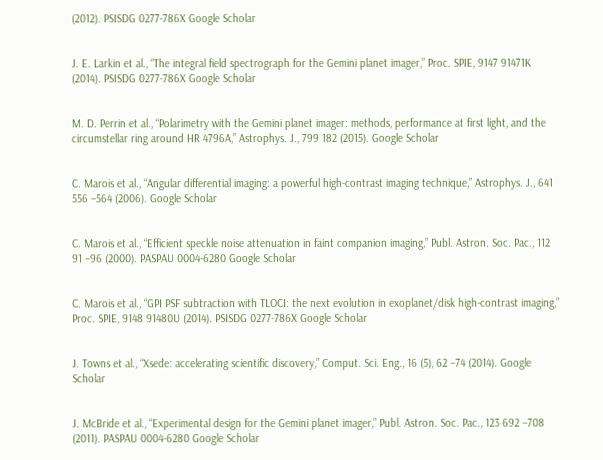(2012). PSISDG 0277-786X Google Scholar


J. E. Larkin et al., “The integral field spectrograph for the Gemini planet imager,” Proc. SPIE, 9147 91471K (2014). PSISDG 0277-786X Google Scholar


M. D. Perrin et al., “Polarimetry with the Gemini planet imager: methods, performance at first light, and the circumstellar ring around HR 4796A,” Astrophys. J., 799 182 (2015). Google Scholar


C. Marois et al., “Angular differential imaging: a powerful high-contrast imaging technique,” Astrophys. J., 641 556 –564 (2006). Google Scholar


C. Marois et al., “Efficient speckle noise attenuation in faint companion imaging,” Publ. Astron. Soc. Pac., 112 91 –96 (2000). PASPAU 0004-6280 Google Scholar


C. Marois et al., “GPI PSF subtraction with TLOCI: the next evolution in exoplanet/disk high-contrast imaging,” Proc. SPIE, 9148 91480U (2014). PSISDG 0277-786X Google Scholar


J. Towns et al., “Xsede: accelerating scientific discovery,” Comput. Sci. Eng., 16 (5), 62 –74 (2014). Google Scholar


J. McBride et al., “Experimental design for the Gemini planet imager,” Publ. Astron. Soc. Pac., 123 692 –708 (2011). PASPAU 0004-6280 Google Scholar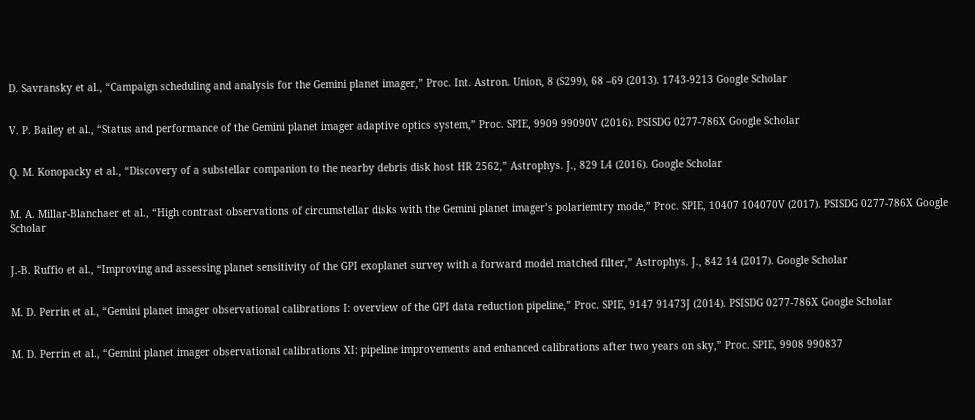D. Savransky et al., “Campaign scheduling and analysis for the Gemini planet imager,” Proc. Int. Astron. Union, 8 (S299), 68 –69 (2013). 1743-9213 Google Scholar


V. P. Bailey et al., “Status and performance of the Gemini planet imager adaptive optics system,” Proc. SPIE, 9909 99090V (2016). PSISDG 0277-786X Google Scholar


Q. M. Konopacky et al., “Discovery of a substellar companion to the nearby debris disk host HR 2562,” Astrophys. J., 829 L4 (2016). Google Scholar


M. A. Millar-Blanchaer et al., “High contrast observations of circumstellar disks with the Gemini planet imager’s polariemtry mode,” Proc. SPIE, 10407 104070V (2017). PSISDG 0277-786X Google Scholar


J.-B. Ruffio et al., “Improving and assessing planet sensitivity of the GPI exoplanet survey with a forward model matched filter,” Astrophys. J., 842 14 (2017). Google Scholar


M. D. Perrin et al., “Gemini planet imager observational calibrations I: overview of the GPI data reduction pipeline,” Proc. SPIE, 9147 91473J (2014). PSISDG 0277-786X Google Scholar


M. D. Perrin et al., “Gemini planet imager observational calibrations XI: pipeline improvements and enhanced calibrations after two years on sky,” Proc. SPIE, 9908 990837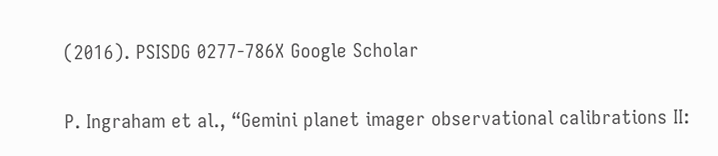(2016). PSISDG 0277-786X Google Scholar


P. Ingraham et al., “Gemini planet imager observational calibrations II: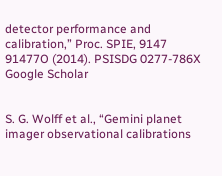detector performance and calibration,” Proc. SPIE, 9147 91477O (2014). PSISDG 0277-786X Google Scholar


S. G. Wolff et al., “Gemini planet imager observational calibrations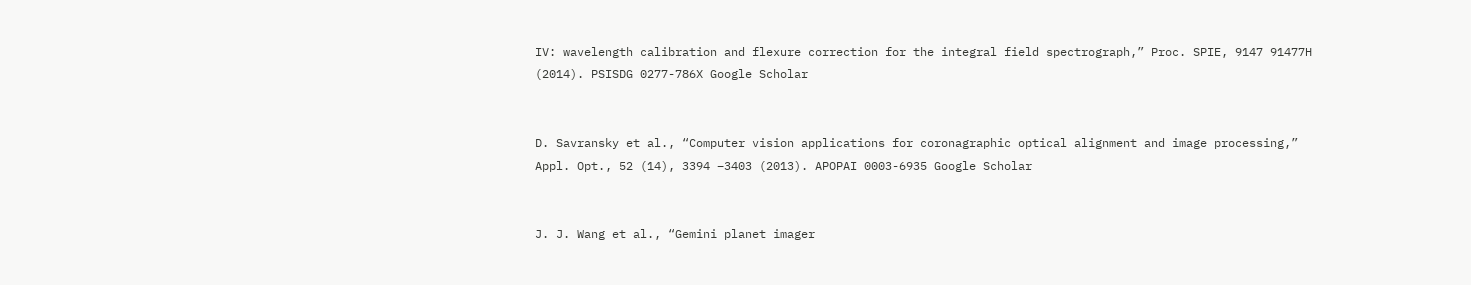IV: wavelength calibration and flexure correction for the integral field spectrograph,” Proc. SPIE, 9147 91477H (2014). PSISDG 0277-786X Google Scholar


D. Savransky et al., “Computer vision applications for coronagraphic optical alignment and image processing,” Appl. Opt., 52 (14), 3394 –3403 (2013). APOPAI 0003-6935 Google Scholar


J. J. Wang et al., “Gemini planet imager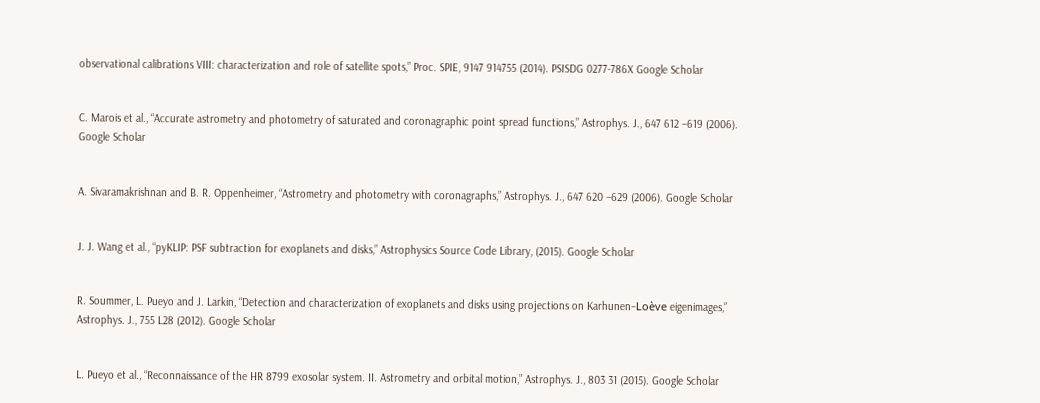observational calibrations VIII: characterization and role of satellite spots,” Proc. SPIE, 9147 914755 (2014). PSISDG 0277-786X Google Scholar


C. Marois et al., “Accurate astrometry and photometry of saturated and coronagraphic point spread functions,” Astrophys. J., 647 612 –619 (2006). Google Scholar


A. Sivaramakrishnan and B. R. Oppenheimer, “Astrometry and photometry with coronagraphs,” Astrophys. J., 647 620 –629 (2006). Google Scholar


J. J. Wang et al., “pyKLIP: PSF subtraction for exoplanets and disks,” Astrophysics Source Code Library, (2015). Google Scholar


R. Soummer, L. Pueyo and J. Larkin, “Detection and characterization of exoplanets and disks using projections on Karhunen–Loève eigenimages,” Astrophys. J., 755 L28 (2012). Google Scholar


L. Pueyo et al., “Reconnaissance of the HR 8799 exosolar system. II. Astrometry and orbital motion,” Astrophys. J., 803 31 (2015). Google Scholar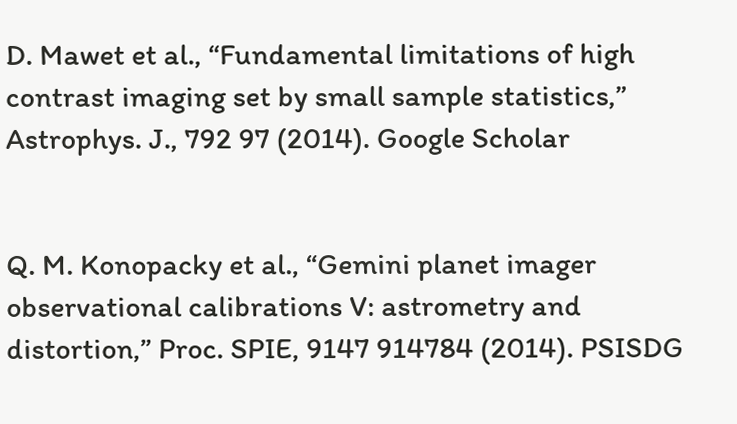D. Mawet et al., “Fundamental limitations of high contrast imaging set by small sample statistics,” Astrophys. J., 792 97 (2014). Google Scholar


Q. M. Konopacky et al., “Gemini planet imager observational calibrations V: astrometry and distortion,” Proc. SPIE, 9147 914784 (2014). PSISDG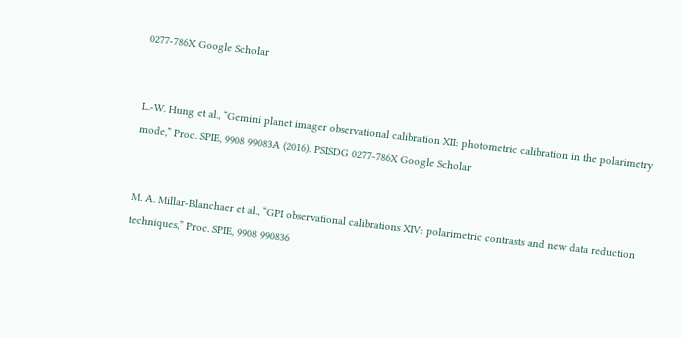0277-786X Google Scholar


L.-W. Hung et al., “Gemini planet imager observational calibration XII: photometric calibration in the polarimetry mode,” Proc. SPIE, 9908 99083A (2016). PSISDG 0277-786X Google Scholar


M. A. Millar-Blanchaer et al., “GPI observational calibrations XIV: polarimetric contrasts and new data reduction techniques,” Proc. SPIE, 9908 990836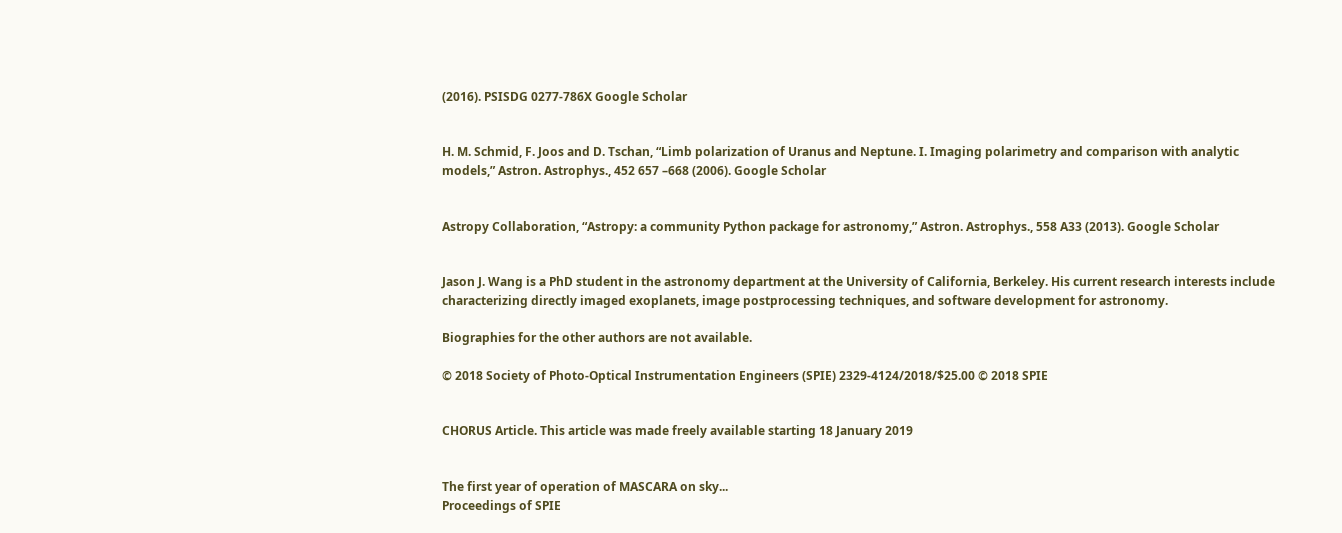(2016). PSISDG 0277-786X Google Scholar


H. M. Schmid, F. Joos and D. Tschan, “Limb polarization of Uranus and Neptune. I. Imaging polarimetry and comparison with analytic models,” Astron. Astrophys., 452 657 –668 (2006). Google Scholar


Astropy Collaboration, “Astropy: a community Python package for astronomy,” Astron. Astrophys., 558 A33 (2013). Google Scholar


Jason J. Wang is a PhD student in the astronomy department at the University of California, Berkeley. His current research interests include characterizing directly imaged exoplanets, image postprocessing techniques, and software development for astronomy.

Biographies for the other authors are not available.

© 2018 Society of Photo-Optical Instrumentation Engineers (SPIE) 2329-4124/2018/$25.00 © 2018 SPIE


CHORUS Article. This article was made freely available starting 18 January 2019


The first year of operation of MASCARA on sky...
Proceedings of SPIE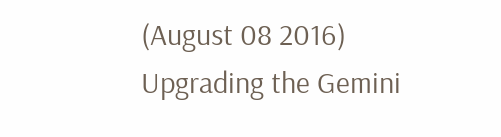(August 08 2016)
Upgrading the Gemini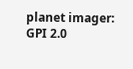planet imager: GPI 2.0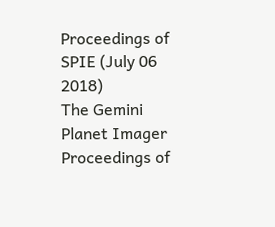Proceedings of SPIE (July 06 2018)
The Gemini Planet Imager
Proceedings of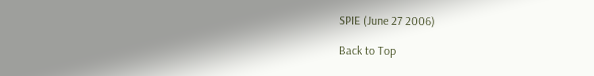SPIE (June 27 2006)

Back to Top